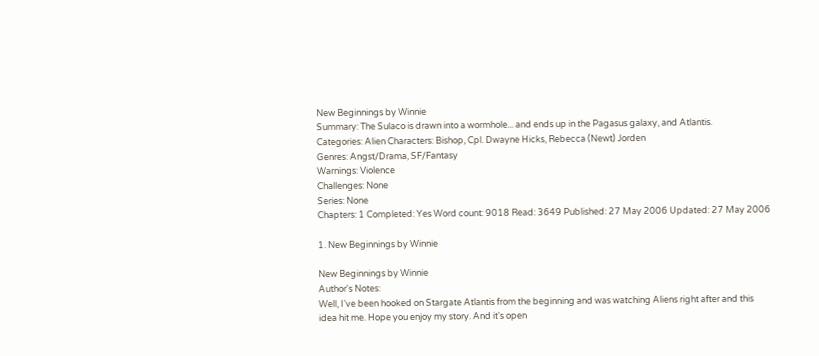New Beginnings by Winnie
Summary: The Sulaco is drawn into a wormhole... and ends up in the Pagasus galaxy, and Atlantis.
Categories: Alien Characters: Bishop, Cpl. Dwayne Hicks, Rebecca (Newt) Jorden
Genres: Angst/Drama, SF/Fantasy
Warnings: Violence
Challenges: None
Series: None
Chapters: 1 Completed: Yes Word count: 9018 Read: 3649 Published: 27 May 2006 Updated: 27 May 2006

1. New Beginnings by Winnie

New Beginnings by Winnie
Author's Notes:
Well, I've been hooked on Stargate Atlantis from the beginning and was watching Aliens right after and this idea hit me. Hope you enjoy my story. And it's open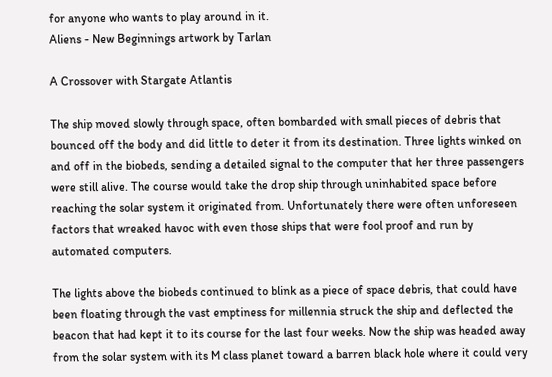for anyone who wants to play around in it.
Aliens - New Beginnings artwork by Tarlan

A Crossover with Stargate Atlantis

The ship moved slowly through space, often bombarded with small pieces of debris that bounced off the body and did little to deter it from its destination. Three lights winked on and off in the biobeds, sending a detailed signal to the computer that her three passengers were still alive. The course would take the drop ship through uninhabited space before reaching the solar system it originated from. Unfortunately there were often unforeseen factors that wreaked havoc with even those ships that were fool proof and run by automated computers.

The lights above the biobeds continued to blink as a piece of space debris, that could have been floating through the vast emptiness for millennia struck the ship and deflected the beacon that had kept it to its course for the last four weeks. Now the ship was headed away from the solar system with its M class planet toward a barren black hole where it could very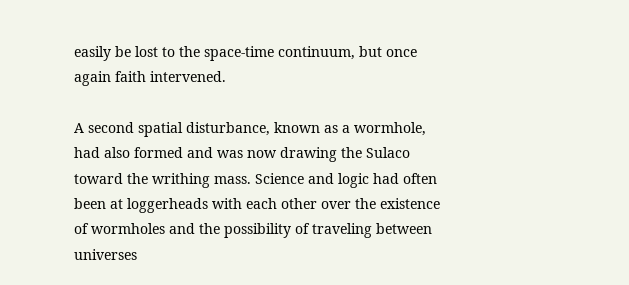easily be lost to the space-time continuum, but once again faith intervened.

A second spatial disturbance, known as a wormhole, had also formed and was now drawing the Sulaco toward the writhing mass. Science and logic had often been at loggerheads with each other over the existence of wormholes and the possibility of traveling between universes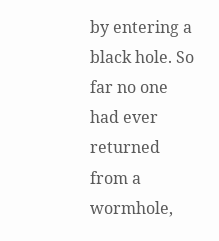by entering a black hole. So far no one had ever returned from a wormhole,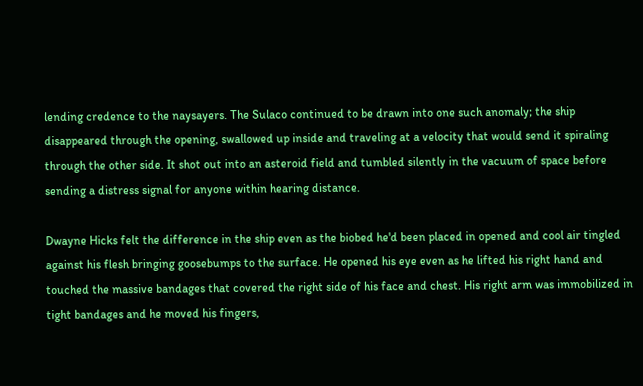lending credence to the naysayers. The Sulaco continued to be drawn into one such anomaly; the ship disappeared through the opening, swallowed up inside and traveling at a velocity that would send it spiraling through the other side. It shot out into an asteroid field and tumbled silently in the vacuum of space before sending a distress signal for anyone within hearing distance.

Dwayne Hicks felt the difference in the ship even as the biobed he'd been placed in opened and cool air tingled against his flesh bringing goosebumps to the surface. He opened his eye even as he lifted his right hand and touched the massive bandages that covered the right side of his face and chest. His right arm was immobilized in tight bandages and he moved his fingers,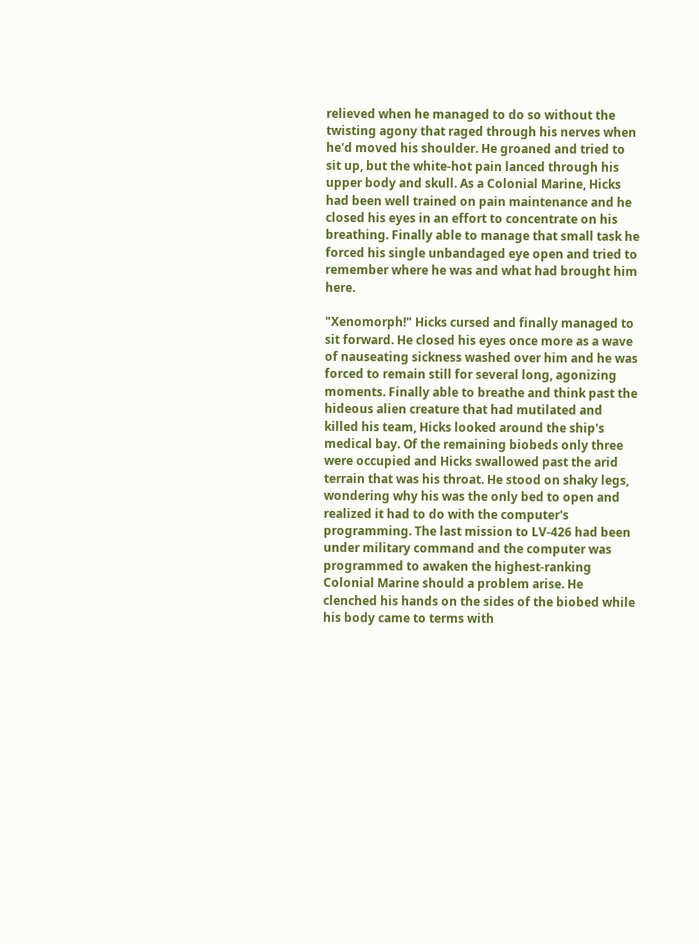relieved when he managed to do so without the twisting agony that raged through his nerves when he'd moved his shoulder. He groaned and tried to sit up, but the white-hot pain lanced through his upper body and skull. As a Colonial Marine, Hicks had been well trained on pain maintenance and he closed his eyes in an effort to concentrate on his breathing. Finally able to manage that small task he forced his single unbandaged eye open and tried to remember where he was and what had brought him here.

"Xenomorph!" Hicks cursed and finally managed to sit forward. He closed his eyes once more as a wave of nauseating sickness washed over him and he was forced to remain still for several long, agonizing moments. Finally able to breathe and think past the hideous alien creature that had mutilated and killed his team, Hicks looked around the ship's medical bay. Of the remaining biobeds only three were occupied and Hicks swallowed past the arid terrain that was his throat. He stood on shaky legs, wondering why his was the only bed to open and realized it had to do with the computer's programming. The last mission to LV-426 had been under military command and the computer was programmed to awaken the highest-ranking Colonial Marine should a problem arise. He clenched his hands on the sides of the biobed while his body came to terms with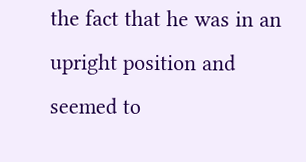the fact that he was in an upright position and seemed to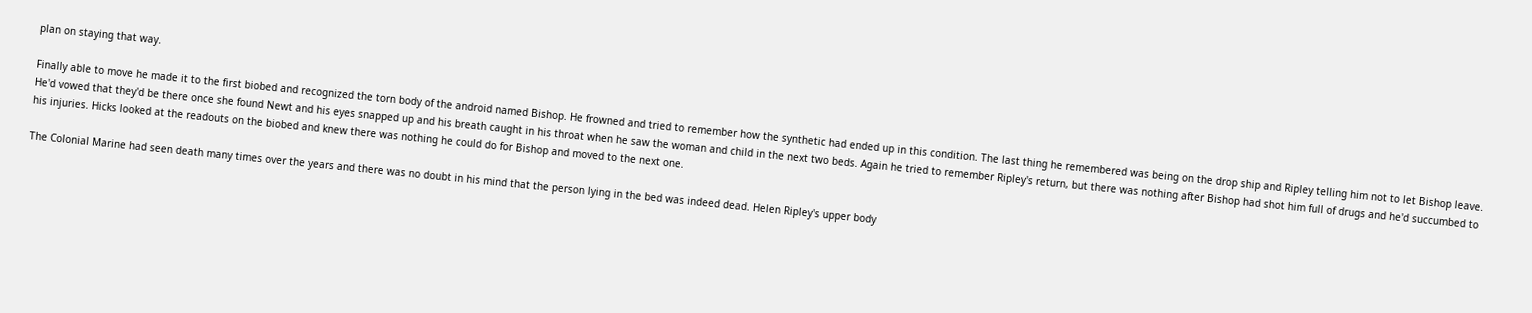plan on staying that way.

Finally able to move he made it to the first biobed and recognized the torn body of the android named Bishop. He frowned and tried to remember how the synthetic had ended up in this condition. The last thing he remembered was being on the drop ship and Ripley telling him not to let Bishop leave. He'd vowed that they'd be there once she found Newt and his eyes snapped up and his breath caught in his throat when he saw the woman and child in the next two beds. Again he tried to remember Ripley's return, but there was nothing after Bishop had shot him full of drugs and he'd succumbed to his injuries. Hicks looked at the readouts on the biobed and knew there was nothing he could do for Bishop and moved to the next one.

The Colonial Marine had seen death many times over the years and there was no doubt in his mind that the person lying in the bed was indeed dead. Helen Ripley's upper body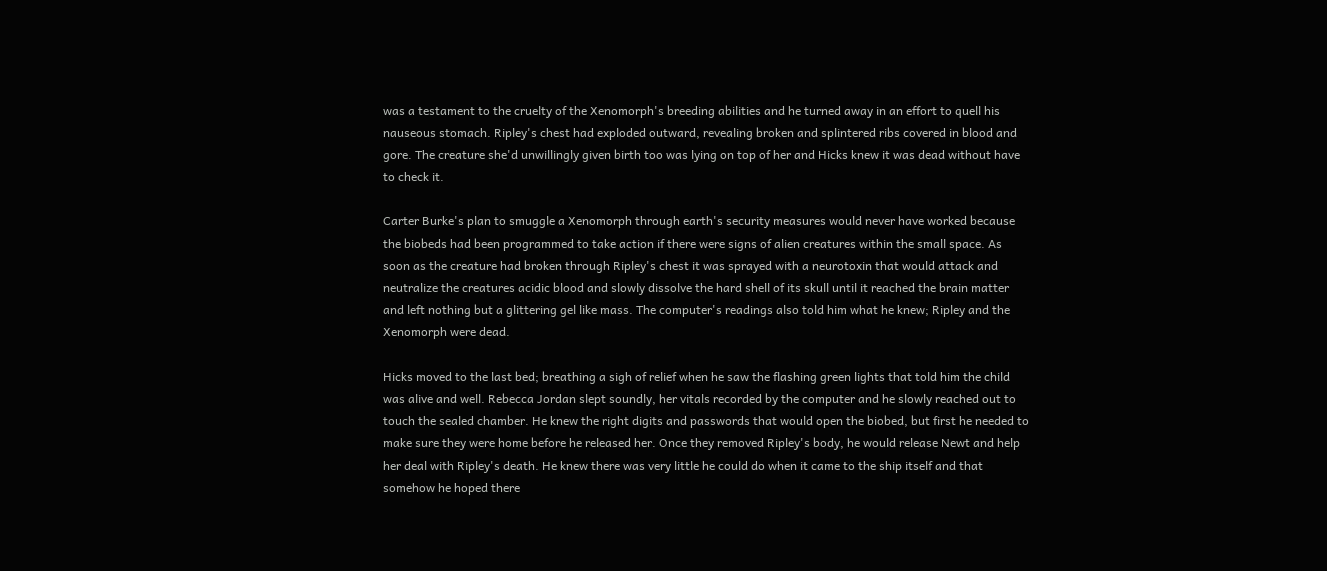was a testament to the cruelty of the Xenomorph's breeding abilities and he turned away in an effort to quell his nauseous stomach. Ripley's chest had exploded outward, revealing broken and splintered ribs covered in blood and gore. The creature she'd unwillingly given birth too was lying on top of her and Hicks knew it was dead without have to check it.

Carter Burke's plan to smuggle a Xenomorph through earth's security measures would never have worked because the biobeds had been programmed to take action if there were signs of alien creatures within the small space. As soon as the creature had broken through Ripley's chest it was sprayed with a neurotoxin that would attack and neutralize the creatures acidic blood and slowly dissolve the hard shell of its skull until it reached the brain matter and left nothing but a glittering gel like mass. The computer's readings also told him what he knew; Ripley and the Xenomorph were dead.

Hicks moved to the last bed; breathing a sigh of relief when he saw the flashing green lights that told him the child was alive and well. Rebecca Jordan slept soundly, her vitals recorded by the computer and he slowly reached out to touch the sealed chamber. He knew the right digits and passwords that would open the biobed, but first he needed to make sure they were home before he released her. Once they removed Ripley's body, he would release Newt and help her deal with Ripley's death. He knew there was very little he could do when it came to the ship itself and that somehow he hoped there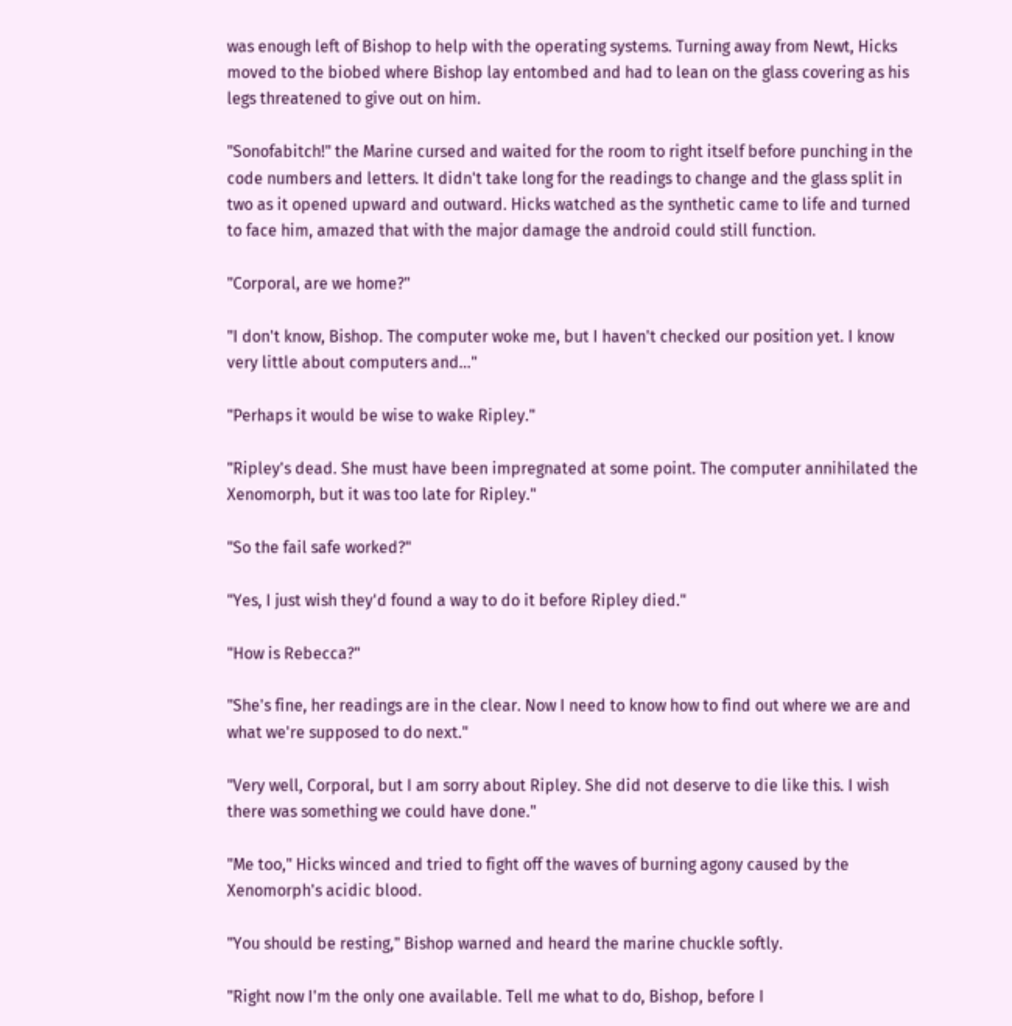was enough left of Bishop to help with the operating systems. Turning away from Newt, Hicks moved to the biobed where Bishop lay entombed and had to lean on the glass covering as his legs threatened to give out on him.

"Sonofabitch!" the Marine cursed and waited for the room to right itself before punching in the code numbers and letters. It didn't take long for the readings to change and the glass split in two as it opened upward and outward. Hicks watched as the synthetic came to life and turned to face him, amazed that with the major damage the android could still function.

"Corporal, are we home?"

"I don't know, Bishop. The computer woke me, but I haven't checked our position yet. I know very little about computers and..."

"Perhaps it would be wise to wake Ripley."

"Ripley's dead. She must have been impregnated at some point. The computer annihilated the Xenomorph, but it was too late for Ripley."

"So the fail safe worked?"

"Yes, I just wish they'd found a way to do it before Ripley died."

"How is Rebecca?"

"She's fine, her readings are in the clear. Now I need to know how to find out where we are and what we're supposed to do next."

"Very well, Corporal, but I am sorry about Ripley. She did not deserve to die like this. I wish there was something we could have done."

"Me too," Hicks winced and tried to fight off the waves of burning agony caused by the Xenomorph's acidic blood.

"You should be resting," Bishop warned and heard the marine chuckle softly.

"Right now I'm the only one available. Tell me what to do, Bishop, before I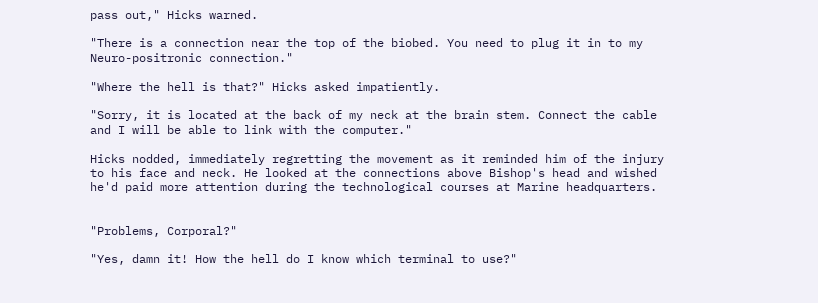pass out," Hicks warned.

"There is a connection near the top of the biobed. You need to plug it in to my Neuro-positronic connection."

"Where the hell is that?" Hicks asked impatiently.

"Sorry, it is located at the back of my neck at the brain stem. Connect the cable and I will be able to link with the computer."

Hicks nodded, immediately regretting the movement as it reminded him of the injury to his face and neck. He looked at the connections above Bishop's head and wished he'd paid more attention during the technological courses at Marine headquarters.


"Problems, Corporal?"

"Yes, damn it! How the hell do I know which terminal to use?"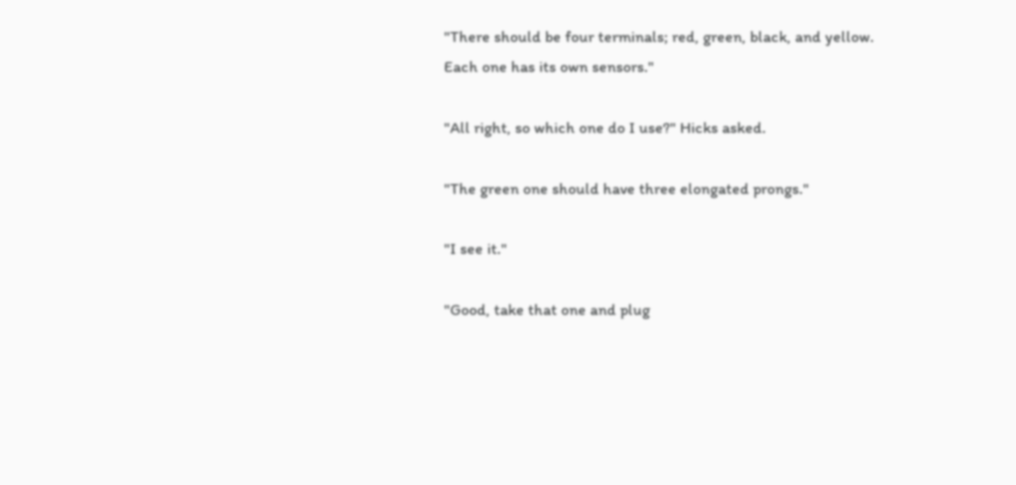"There should be four terminals; red, green, black, and yellow. Each one has its own sensors."

"All right, so which one do I use?" Hicks asked.

"The green one should have three elongated prongs."

"I see it."

"Good, take that one and plug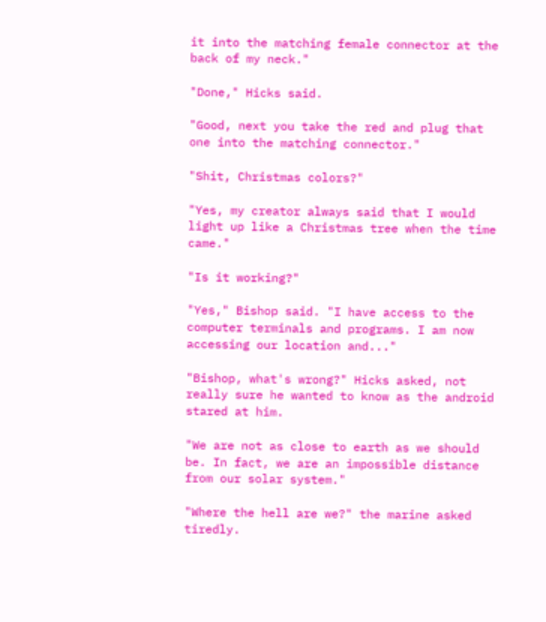it into the matching female connector at the back of my neck."

"Done," Hicks said.

"Good, next you take the red and plug that one into the matching connector."

"Shit, Christmas colors?"

"Yes, my creator always said that I would light up like a Christmas tree when the time came."

"Is it working?"

"Yes," Bishop said. "I have access to the computer terminals and programs. I am now accessing our location and..."

"Bishop, what's wrong?" Hicks asked, not really sure he wanted to know as the android stared at him.

"We are not as close to earth as we should be. In fact, we are an impossible distance from our solar system."

"Where the hell are we?" the marine asked tiredly.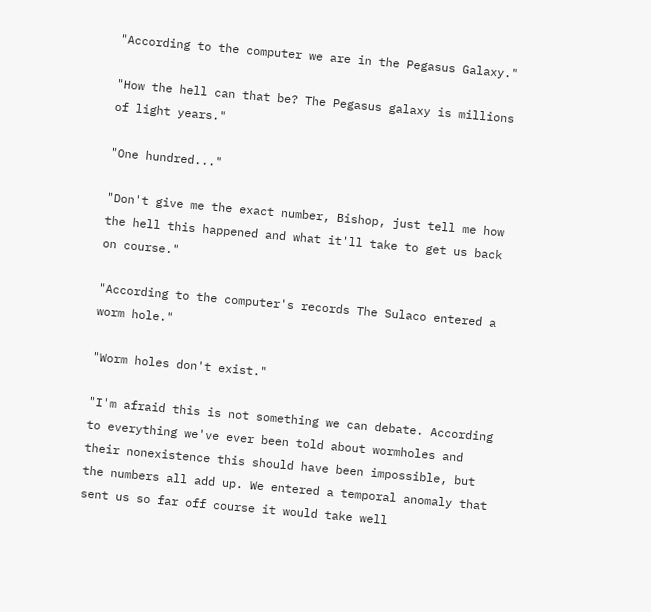"According to the computer we are in the Pegasus Galaxy."

"How the hell can that be? The Pegasus galaxy is millions of light years."

"One hundred..."

"Don't give me the exact number, Bishop, just tell me how the hell this happened and what it'll take to get us back on course."

"According to the computer's records The Sulaco entered a worm hole."

"Worm holes don't exist."

"I'm afraid this is not something we can debate. According to everything we've ever been told about wormholes and their nonexistence this should have been impossible, but the numbers all add up. We entered a temporal anomaly that sent us so far off course it would take well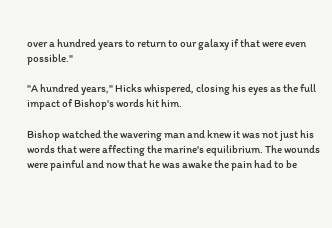over a hundred years to return to our galaxy if that were even possible."

"A hundred years," Hicks whispered, closing his eyes as the full impact of Bishop's words hit him.

Bishop watched the wavering man and knew it was not just his words that were affecting the marine's equilibrium. The wounds were painful and now that he was awake the pain had to be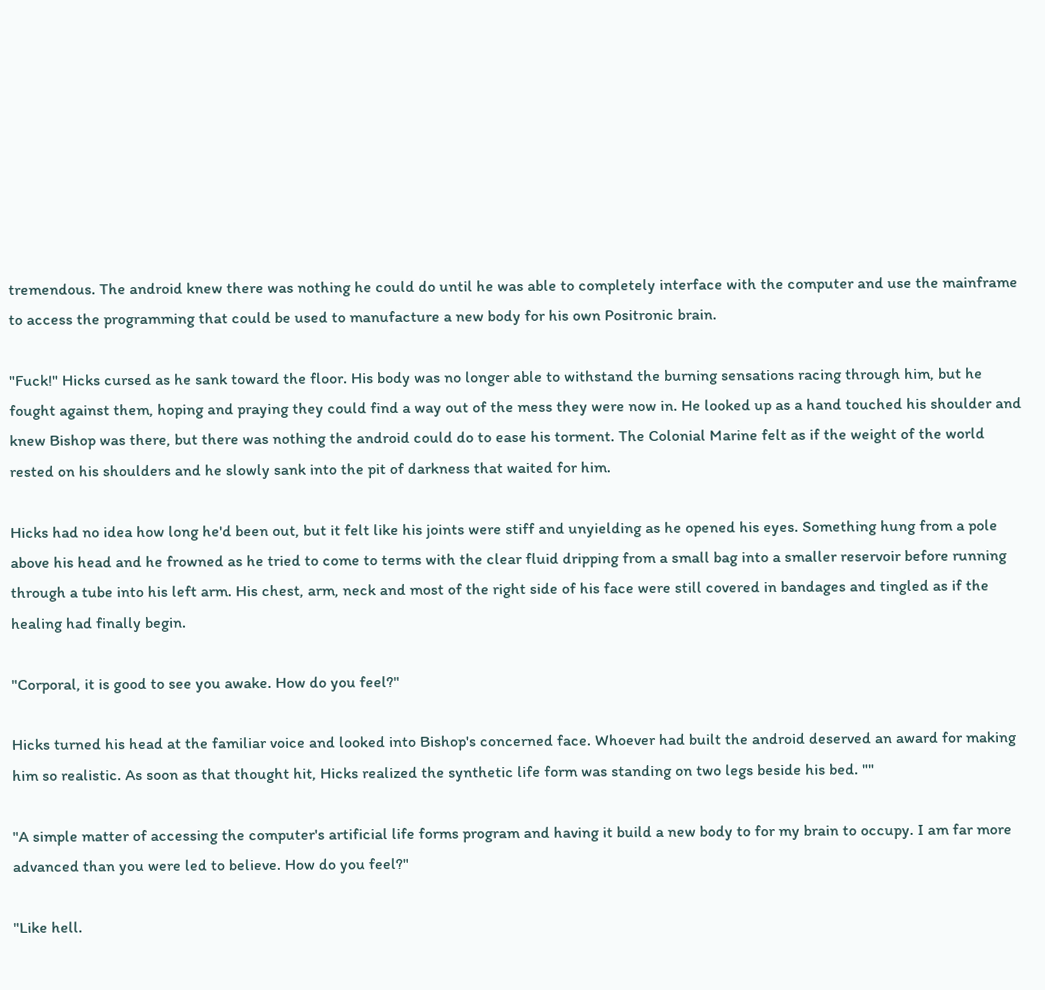tremendous. The android knew there was nothing he could do until he was able to completely interface with the computer and use the mainframe to access the programming that could be used to manufacture a new body for his own Positronic brain.

"Fuck!" Hicks cursed as he sank toward the floor. His body was no longer able to withstand the burning sensations racing through him, but he fought against them, hoping and praying they could find a way out of the mess they were now in. He looked up as a hand touched his shoulder and knew Bishop was there, but there was nothing the android could do to ease his torment. The Colonial Marine felt as if the weight of the world rested on his shoulders and he slowly sank into the pit of darkness that waited for him.

Hicks had no idea how long he'd been out, but it felt like his joints were stiff and unyielding as he opened his eyes. Something hung from a pole above his head and he frowned as he tried to come to terms with the clear fluid dripping from a small bag into a smaller reservoir before running through a tube into his left arm. His chest, arm, neck and most of the right side of his face were still covered in bandages and tingled as if the healing had finally begin.

"Corporal, it is good to see you awake. How do you feel?"

Hicks turned his head at the familiar voice and looked into Bishop's concerned face. Whoever had built the android deserved an award for making him so realistic. As soon as that thought hit, Hicks realized the synthetic life form was standing on two legs beside his bed. ""

"A simple matter of accessing the computer's artificial life forms program and having it build a new body to for my brain to occupy. I am far more advanced than you were led to believe. How do you feel?"

"Like hell.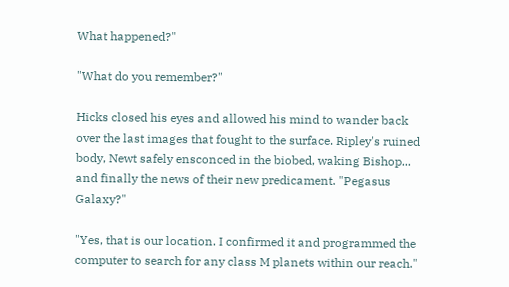What happened?"

"What do you remember?"

Hicks closed his eyes and allowed his mind to wander back over the last images that fought to the surface. Ripley's ruined body, Newt safely ensconced in the biobed, waking Bishop... and finally the news of their new predicament. "Pegasus Galaxy?"

"Yes, that is our location. I confirmed it and programmed the computer to search for any class M planets within our reach."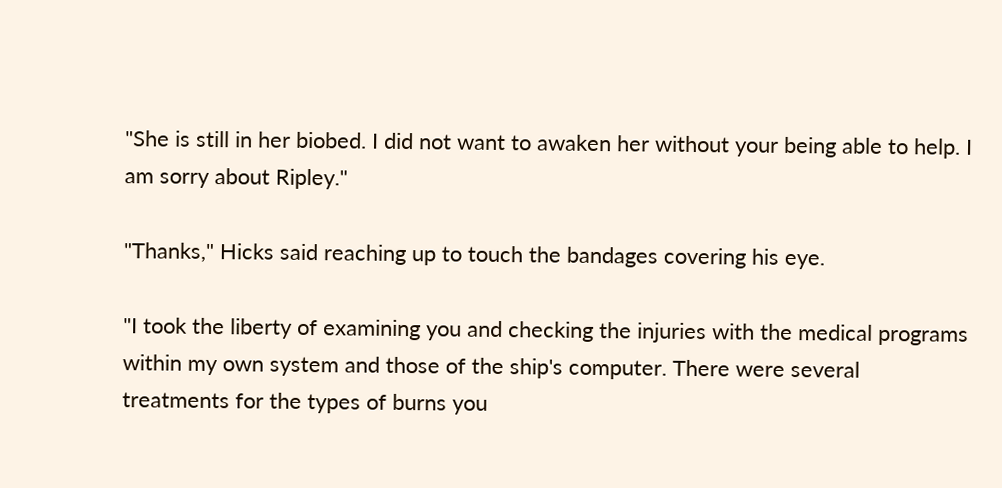"She is still in her biobed. I did not want to awaken her without your being able to help. I am sorry about Ripley."

"Thanks," Hicks said reaching up to touch the bandages covering his eye.

"I took the liberty of examining you and checking the injuries with the medical programs within my own system and those of the ship's computer. There were several treatments for the types of burns you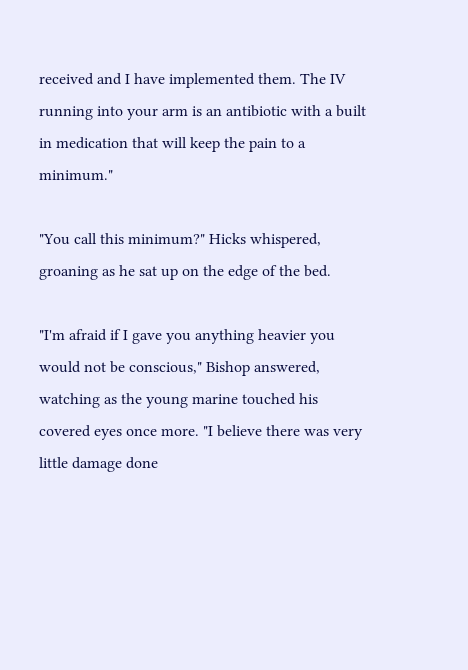received and I have implemented them. The IV running into your arm is an antibiotic with a built in medication that will keep the pain to a minimum."

"You call this minimum?" Hicks whispered, groaning as he sat up on the edge of the bed.

"I'm afraid if I gave you anything heavier you would not be conscious," Bishop answered, watching as the young marine touched his covered eyes once more. "I believe there was very little damage done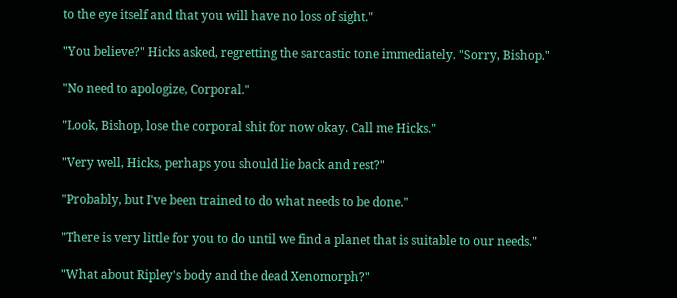to the eye itself and that you will have no loss of sight."

"You believe?" Hicks asked, regretting the sarcastic tone immediately. "Sorry, Bishop."

"No need to apologize, Corporal."

"Look, Bishop, lose the corporal shit for now okay. Call me Hicks."

"Very well, Hicks, perhaps you should lie back and rest?"

"Probably, but I've been trained to do what needs to be done."

"There is very little for you to do until we find a planet that is suitable to our needs."

"What about Ripley's body and the dead Xenomorph?"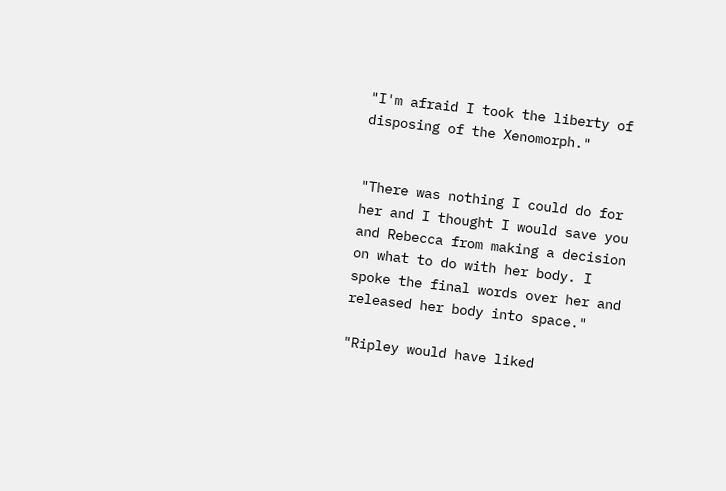"I'm afraid I took the liberty of disposing of the Xenomorph."


"There was nothing I could do for her and I thought I would save you and Rebecca from making a decision on what to do with her body. I spoke the final words over her and released her body into space."

"Ripley would have liked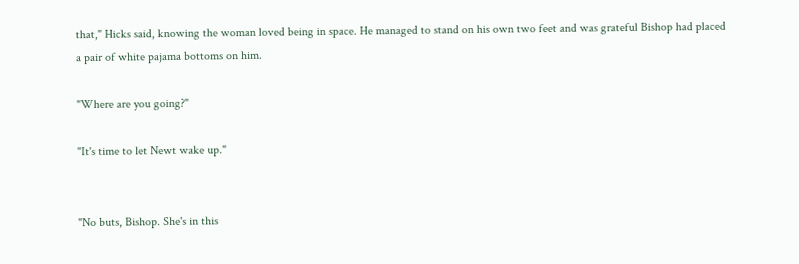that," Hicks said, knowing the woman loved being in space. He managed to stand on his own two feet and was grateful Bishop had placed a pair of white pajama bottoms on him.

"Where are you going?"

"It's time to let Newt wake up."


"No buts, Bishop. She's in this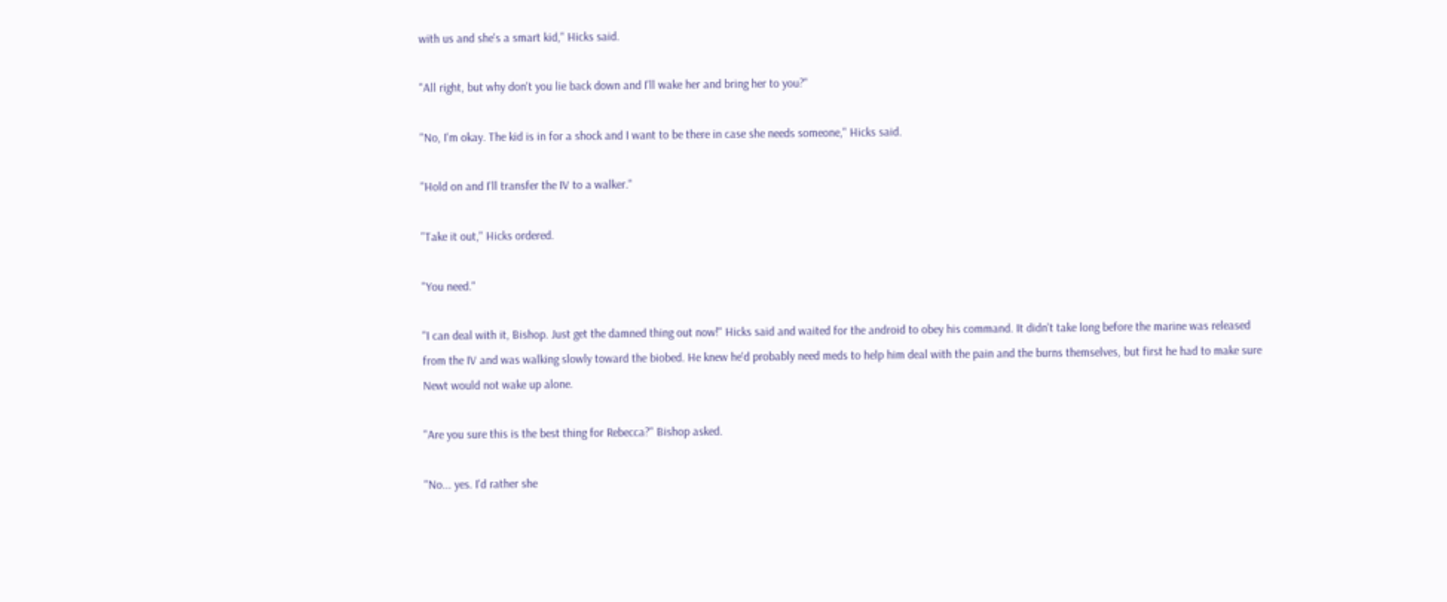with us and she's a smart kid," Hicks said.

"All right, but why don't you lie back down and I'll wake her and bring her to you?"

"No, I'm okay. The kid is in for a shock and I want to be there in case she needs someone," Hicks said.

"Hold on and I'll transfer the IV to a walker."

"Take it out," Hicks ordered.

"You need."

"I can deal with it, Bishop. Just get the damned thing out now!" Hicks said and waited for the android to obey his command. It didn't take long before the marine was released from the IV and was walking slowly toward the biobed. He knew he'd probably need meds to help him deal with the pain and the burns themselves, but first he had to make sure Newt would not wake up alone.

"Are you sure this is the best thing for Rebecca?" Bishop asked.

"No... yes. I'd rather she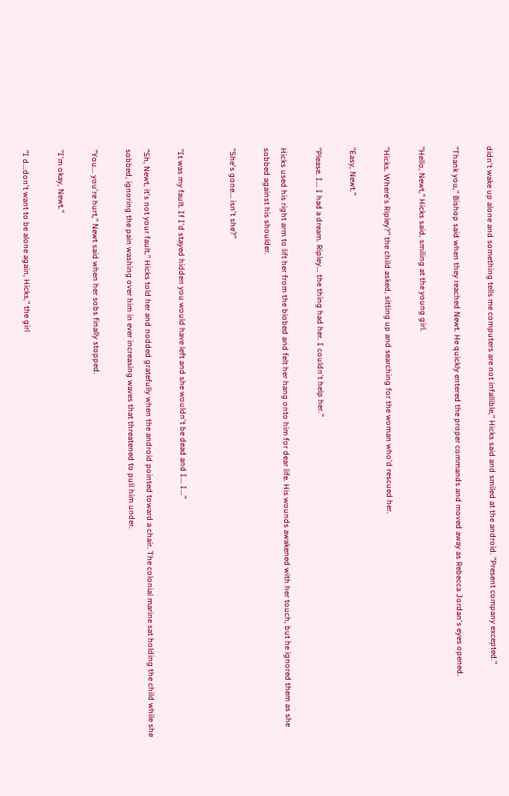didn't wake up alone and something tells me computers are not infallible," Hicks said and smiled at the android. "Present company excepted."

"Thank you," Bishop said when they reached Newt. He quickly entered the proper commands and moved away as Rebecca Jordan's eyes opened.

"Hello, Newt," Hicks said, smiling at the young girl.

"Hicks. Where's Ripley?" the child asked, sitting up and searching for the woman who'd rescued her.

"Easy, Newt."

"Please. I... I had a dream. Ripley... the thing had her. I couldn't help her."

Hicks used his right arm to lift her from the biobed and felt her hang onto him for dear life. His wounds awakened with her touch, but he ignored them as she sobbed against his shoulder.

"She's gone... isn't she?"


"It was my fault. If I'd stayed hidden you would have left and she wouldn't be dead and I... I..."

"Sh, Newt, it's not your fault," Hicks told her and nodded gratefully when the android pointed toward a chair. The colonial marine sat holding the child while she sobbed, ignoring the pain washing over him in ever increasing waves that threatened to pull him under.

"You... you're hurt," Newt said when her sobs finally stopped.

"I'm okay, Newt."

"I d...don't want to be alone again, Hicks," the girl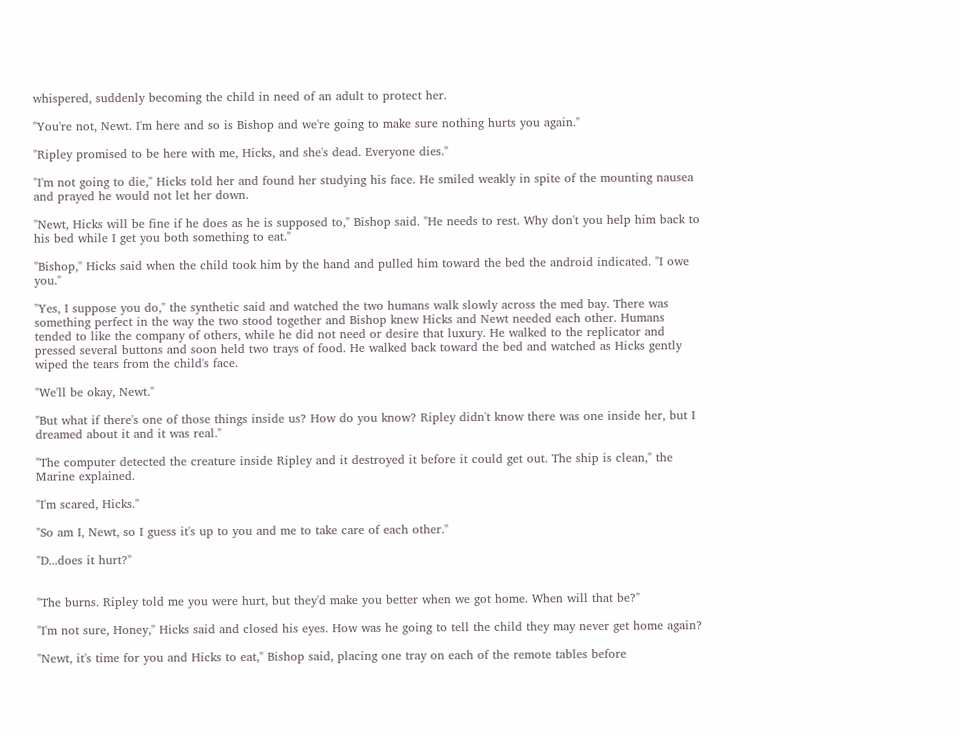whispered, suddenly becoming the child in need of an adult to protect her.

"You're not, Newt. I'm here and so is Bishop and we're going to make sure nothing hurts you again."

"Ripley promised to be here with me, Hicks, and she's dead. Everyone dies."

"I'm not going to die," Hicks told her and found her studying his face. He smiled weakly in spite of the mounting nausea and prayed he would not let her down.

"Newt, Hicks will be fine if he does as he is supposed to," Bishop said. "He needs to rest. Why don't you help him back to his bed while I get you both something to eat."

"Bishop," Hicks said when the child took him by the hand and pulled him toward the bed the android indicated. "I owe you."

"Yes, I suppose you do," the synthetic said and watched the two humans walk slowly across the med bay. There was something perfect in the way the two stood together and Bishop knew Hicks and Newt needed each other. Humans tended to like the company of others, while he did not need or desire that luxury. He walked to the replicator and pressed several buttons and soon held two trays of food. He walked back toward the bed and watched as Hicks gently wiped the tears from the child's face.

"We'll be okay, Newt."

"But what if there's one of those things inside us? How do you know? Ripley didn't know there was one inside her, but I dreamed about it and it was real."

"The computer detected the creature inside Ripley and it destroyed it before it could get out. The ship is clean," the Marine explained.

"I'm scared, Hicks."

"So am I, Newt, so I guess it's up to you and me to take care of each other."

"D...does it hurt?"


"The burns. Ripley told me you were hurt, but they'd make you better when we got home. When will that be?"

"I'm not sure, Honey," Hicks said and closed his eyes. How was he going to tell the child they may never get home again?

"Newt, it's time for you and Hicks to eat," Bishop said, placing one tray on each of the remote tables before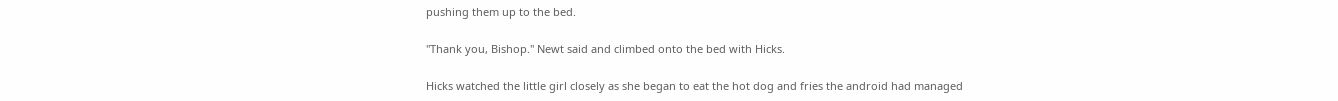pushing them up to the bed.

"Thank you, Bishop." Newt said and climbed onto the bed with Hicks.

Hicks watched the little girl closely as she began to eat the hot dog and fries the android had managed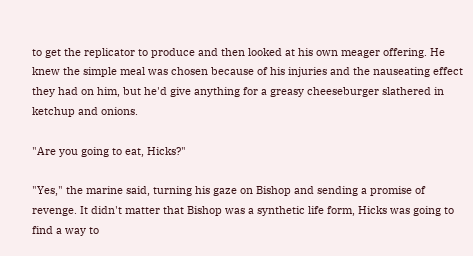to get the replicator to produce and then looked at his own meager offering. He knew the simple meal was chosen because of his injuries and the nauseating effect they had on him, but he'd give anything for a greasy cheeseburger slathered in ketchup and onions.

"Are you going to eat, Hicks?"

"Yes," the marine said, turning his gaze on Bishop and sending a promise of revenge. It didn't matter that Bishop was a synthetic life form, Hicks was going to find a way to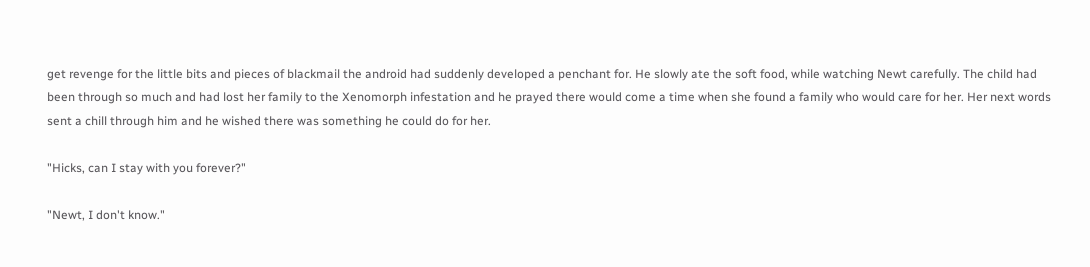get revenge for the little bits and pieces of blackmail the android had suddenly developed a penchant for. He slowly ate the soft food, while watching Newt carefully. The child had been through so much and had lost her family to the Xenomorph infestation and he prayed there would come a time when she found a family who would care for her. Her next words sent a chill through him and he wished there was something he could do for her.

"Hicks, can I stay with you forever?"

"Newt, I don't know."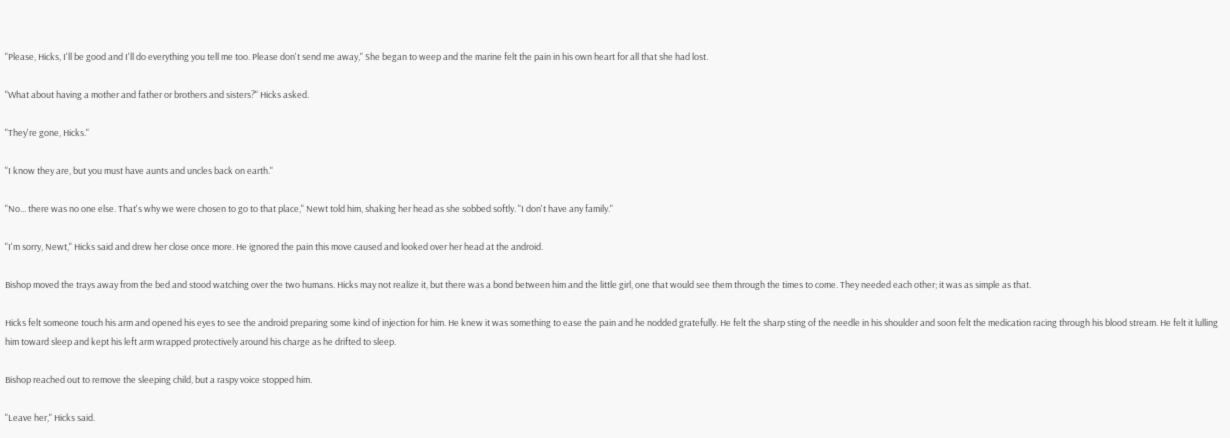"Please, Hicks, I'll be good and I'll do everything you tell me too. Please don't send me away," She began to weep and the marine felt the pain in his own heart for all that she had lost.

"What about having a mother and father or brothers and sisters?" Hicks asked.

"They're gone, Hicks."

"I know they are, but you must have aunts and uncles back on earth."

"No... there was no one else. That's why we were chosen to go to that place," Newt told him, shaking her head as she sobbed softly. "I don't have any family."

"I'm sorry, Newt," Hicks said and drew her close once more. He ignored the pain this move caused and looked over her head at the android.

Bishop moved the trays away from the bed and stood watching over the two humans. Hicks may not realize it, but there was a bond between him and the little girl, one that would see them through the times to come. They needed each other; it was as simple as that.

Hicks felt someone touch his arm and opened his eyes to see the android preparing some kind of injection for him. He knew it was something to ease the pain and he nodded gratefully. He felt the sharp sting of the needle in his shoulder and soon felt the medication racing through his blood stream. He felt it lulling him toward sleep and kept his left arm wrapped protectively around his charge as he drifted to sleep.

Bishop reached out to remove the sleeping child, but a raspy voice stopped him.

"Leave her," Hicks said.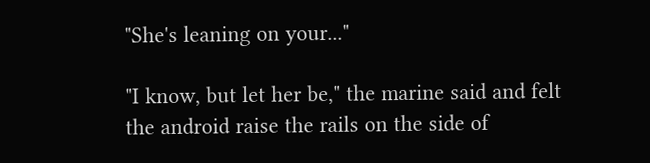"She's leaning on your..."

"I know, but let her be," the marine said and felt the android raise the rails on the side of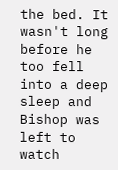the bed. It wasn't long before he too fell into a deep sleep and Bishop was left to watch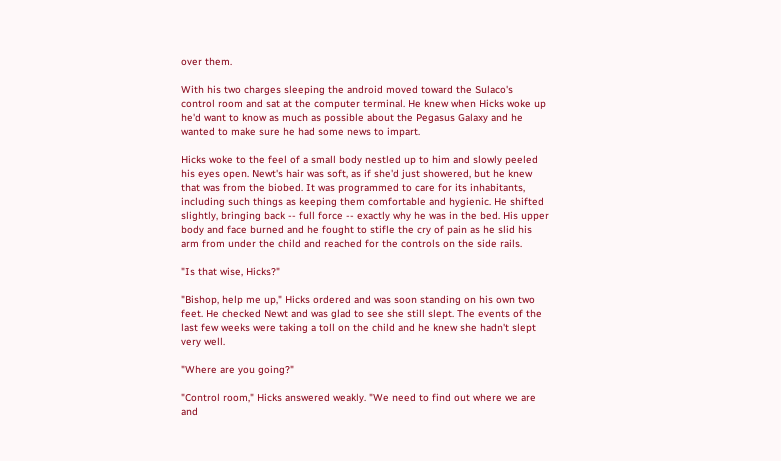over them.

With his two charges sleeping the android moved toward the Sulaco's control room and sat at the computer terminal. He knew when Hicks woke up he'd want to know as much as possible about the Pegasus Galaxy and he wanted to make sure he had some news to impart.

Hicks woke to the feel of a small body nestled up to him and slowly peeled his eyes open. Newt's hair was soft, as if she'd just showered, but he knew that was from the biobed. It was programmed to care for its inhabitants, including such things as keeping them comfortable and hygienic. He shifted slightly, bringing back -- full force -- exactly why he was in the bed. His upper body and face burned and he fought to stifle the cry of pain as he slid his arm from under the child and reached for the controls on the side rails.

"Is that wise, Hicks?"

"Bishop, help me up," Hicks ordered and was soon standing on his own two feet. He checked Newt and was glad to see she still slept. The events of the last few weeks were taking a toll on the child and he knew she hadn't slept very well.

"Where are you going?"

"Control room," Hicks answered weakly. "We need to find out where we are and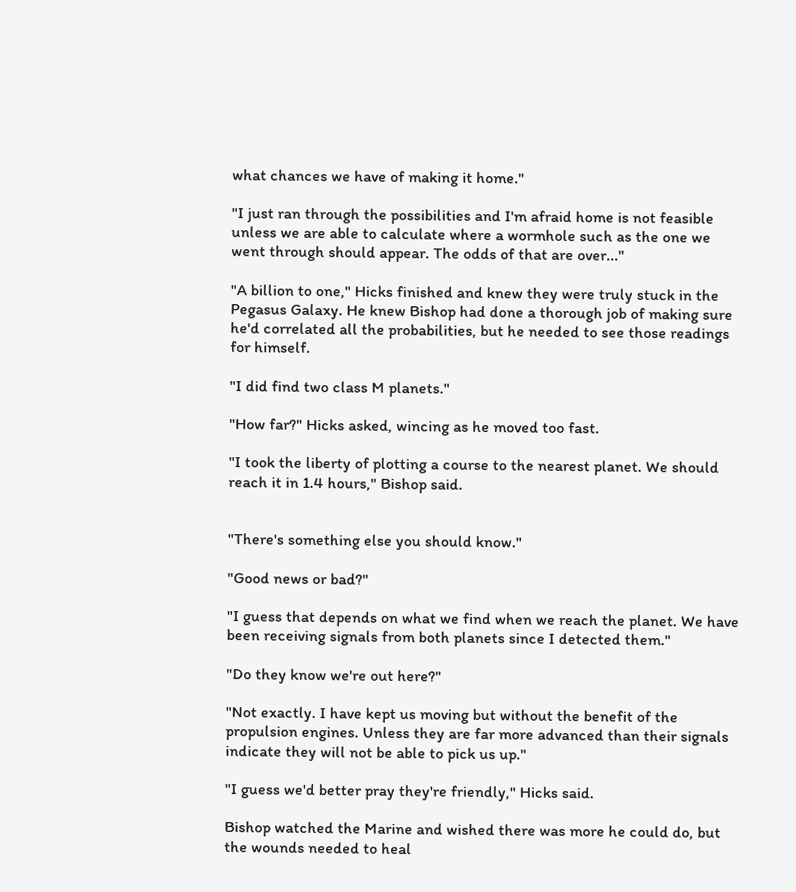what chances we have of making it home."

"I just ran through the possibilities and I'm afraid home is not feasible unless we are able to calculate where a wormhole such as the one we went through should appear. The odds of that are over..."

"A billion to one," Hicks finished and knew they were truly stuck in the Pegasus Galaxy. He knew Bishop had done a thorough job of making sure he'd correlated all the probabilities, but he needed to see those readings for himself.

"I did find two class M planets."

"How far?" Hicks asked, wincing as he moved too fast.

"I took the liberty of plotting a course to the nearest planet. We should reach it in 1.4 hours," Bishop said.


"There's something else you should know."

"Good news or bad?"

"I guess that depends on what we find when we reach the planet. We have been receiving signals from both planets since I detected them."

"Do they know we're out here?"

"Not exactly. I have kept us moving but without the benefit of the propulsion engines. Unless they are far more advanced than their signals indicate they will not be able to pick us up."

"I guess we'd better pray they're friendly," Hicks said.

Bishop watched the Marine and wished there was more he could do, but the wounds needed to heal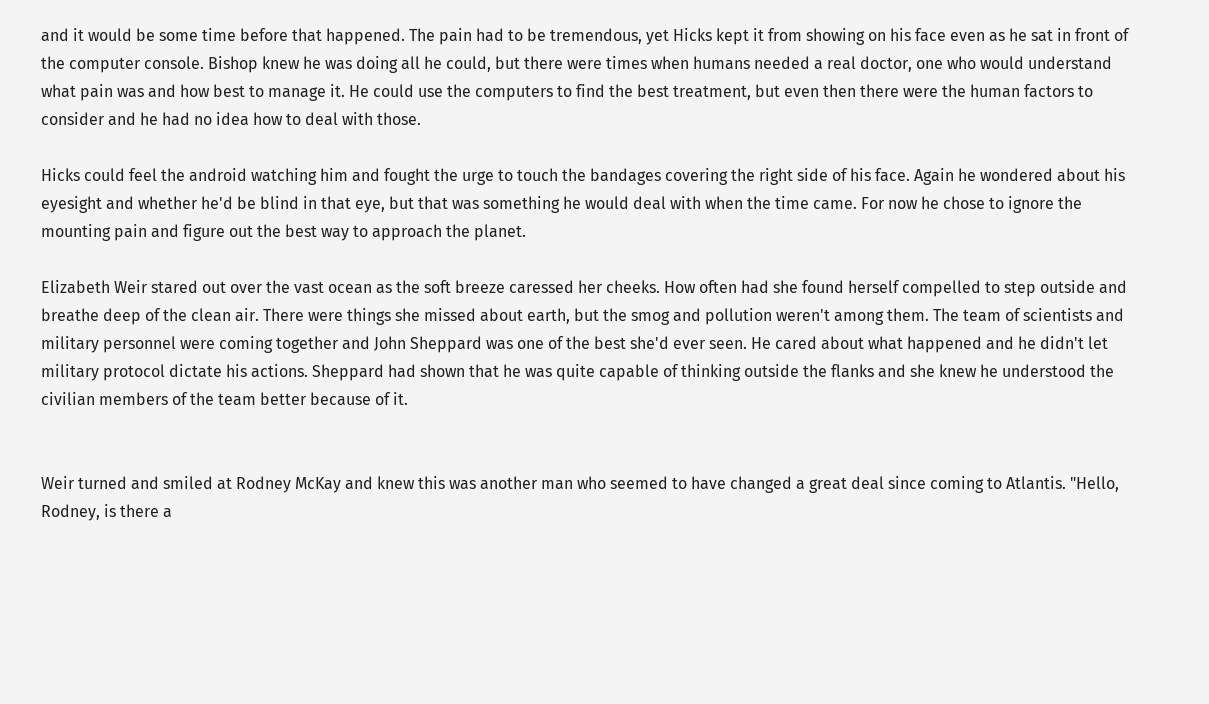and it would be some time before that happened. The pain had to be tremendous, yet Hicks kept it from showing on his face even as he sat in front of the computer console. Bishop knew he was doing all he could, but there were times when humans needed a real doctor, one who would understand what pain was and how best to manage it. He could use the computers to find the best treatment, but even then there were the human factors to consider and he had no idea how to deal with those.

Hicks could feel the android watching him and fought the urge to touch the bandages covering the right side of his face. Again he wondered about his eyesight and whether he'd be blind in that eye, but that was something he would deal with when the time came. For now he chose to ignore the mounting pain and figure out the best way to approach the planet.

Elizabeth Weir stared out over the vast ocean as the soft breeze caressed her cheeks. How often had she found herself compelled to step outside and breathe deep of the clean air. There were things she missed about earth, but the smog and pollution weren't among them. The team of scientists and military personnel were coming together and John Sheppard was one of the best she'd ever seen. He cared about what happened and he didn't let military protocol dictate his actions. Sheppard had shown that he was quite capable of thinking outside the flanks and she knew he understood the civilian members of the team better because of it.


Weir turned and smiled at Rodney McKay and knew this was another man who seemed to have changed a great deal since coming to Atlantis. "Hello, Rodney, is there a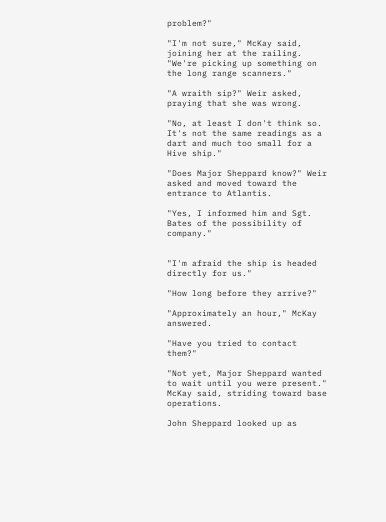problem?"

"I'm not sure," McKay said, joining her at the railing. "We're picking up something on the long range scanners."

"A wraith sip?" Weir asked, praying that she was wrong.

"No, at least I don't think so. It's not the same readings as a dart and much too small for a Hive ship."

"Does Major Sheppard know?" Weir asked and moved toward the entrance to Atlantis.

"Yes, I informed him and Sgt. Bates of the possibility of company."


"I'm afraid the ship is headed directly for us."

"How long before they arrive?"

"Approximately an hour," McKay answered.

"Have you tried to contact them?"

"Not yet, Major Sheppard wanted to wait until you were present." McKay said, striding toward base operations.

John Sheppard looked up as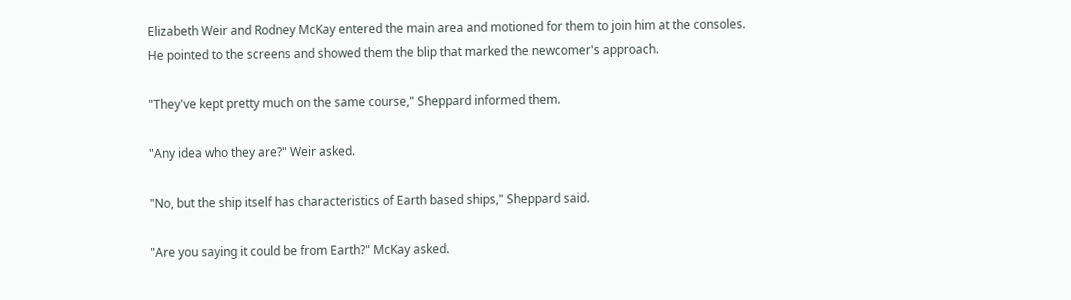Elizabeth Weir and Rodney McKay entered the main area and motioned for them to join him at the consoles. He pointed to the screens and showed them the blip that marked the newcomer's approach.

"They've kept pretty much on the same course," Sheppard informed them.

"Any idea who they are?" Weir asked.

"No, but the ship itself has characteristics of Earth based ships," Sheppard said.

"Are you saying it could be from Earth?" McKay asked.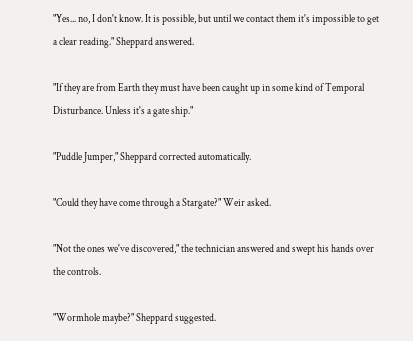"Yes... no, I don't know. It is possible, but until we contact them it's impossible to get a clear reading." Sheppard answered.

"If they are from Earth they must have been caught up in some kind of Temporal Disturbance. Unless it's a gate ship."

"Puddle Jumper," Sheppard corrected automatically.

"Could they have come through a Stargate?" Weir asked.

"Not the ones we've discovered," the technician answered and swept his hands over the controls.

"Wormhole maybe?" Sheppard suggested.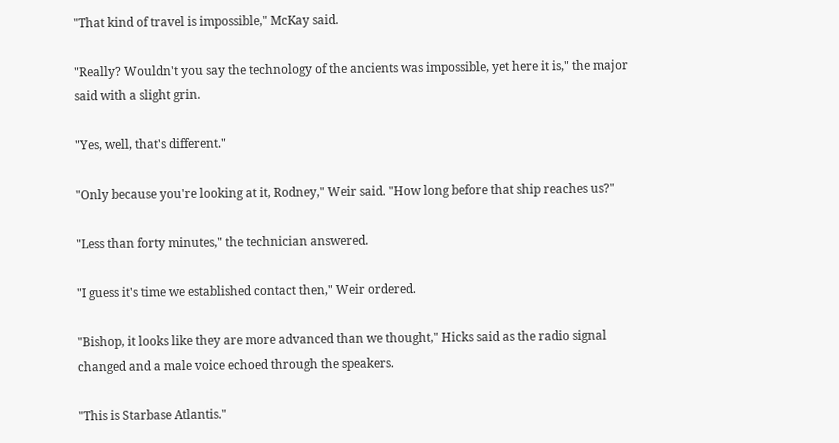"That kind of travel is impossible," McKay said.

"Really? Wouldn't you say the technology of the ancients was impossible, yet here it is," the major said with a slight grin.

"Yes, well, that's different."

"Only because you're looking at it, Rodney," Weir said. "How long before that ship reaches us?"

"Less than forty minutes," the technician answered.

"I guess it's time we established contact then," Weir ordered.

"Bishop, it looks like they are more advanced than we thought," Hicks said as the radio signal changed and a male voice echoed through the speakers.

"This is Starbase Atlantis."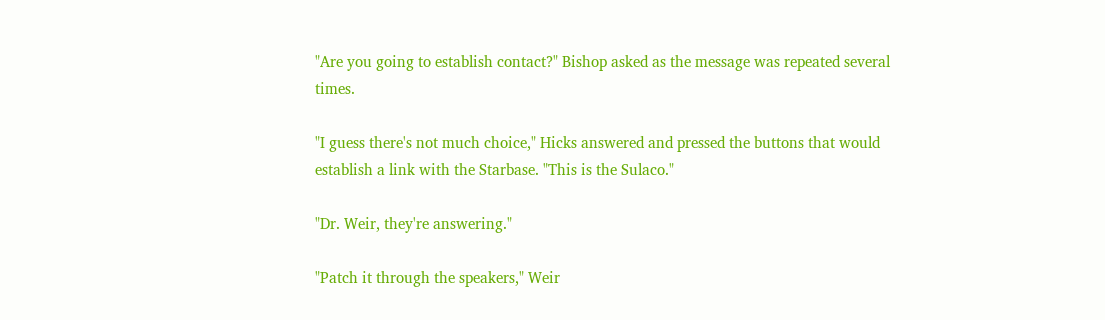"Are you going to establish contact?" Bishop asked as the message was repeated several times.

"I guess there's not much choice," Hicks answered and pressed the buttons that would establish a link with the Starbase. "This is the Sulaco."

"Dr. Weir, they're answering."

"Patch it through the speakers," Weir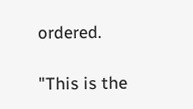ordered.

"This is the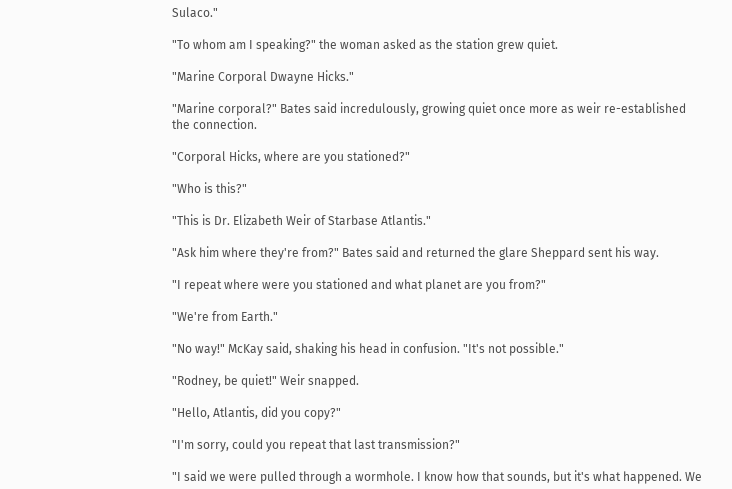Sulaco."

"To whom am I speaking?" the woman asked as the station grew quiet.

"Marine Corporal Dwayne Hicks."

"Marine corporal?" Bates said incredulously, growing quiet once more as weir re-established the connection.

"Corporal Hicks, where are you stationed?"

"Who is this?"

"This is Dr. Elizabeth Weir of Starbase Atlantis."

"Ask him where they're from?" Bates said and returned the glare Sheppard sent his way.

"I repeat where were you stationed and what planet are you from?"

"We're from Earth."

"No way!" McKay said, shaking his head in confusion. "It's not possible."

"Rodney, be quiet!" Weir snapped.

"Hello, Atlantis, did you copy?"

"I'm sorry, could you repeat that last transmission?"

"I said we were pulled through a wormhole. I know how that sounds, but it's what happened. We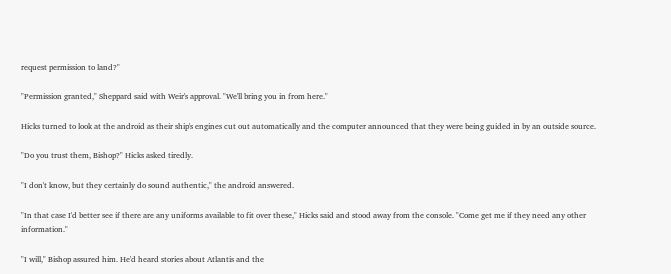request permission to land?"

"Permission granted," Sheppard said with Weir's approval. "We'll bring you in from here."

Hicks turned to look at the android as their ship's engines cut out automatically and the computer announced that they were being guided in by an outside source.

"Do you trust them, Bishop?" Hicks asked tiredly.

"I don't know, but they certainly do sound authentic," the android answered.

"In that case I'd better see if there are any uniforms available to fit over these," Hicks said and stood away from the console. "Come get me if they need any other information."

"I will," Bishop assured him. He'd heard stories about Atlantis and the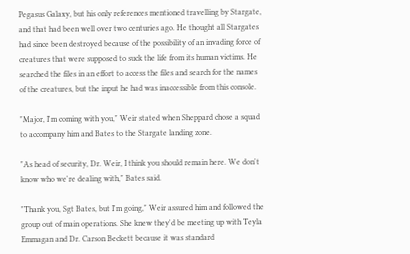Pegasus Galaxy, but his only references mentioned travelling by Stargate, and that had been well over two centuries ago. He thought all Stargates had since been destroyed because of the possibility of an invading force of creatures that were supposed to suck the life from its human victims. He searched the files in an effort to access the files and search for the names of the creatures, but the input he had was inaccessible from this console.

"Major, I'm coming with you," Weir stated when Sheppard chose a squad to accompany him and Bates to the Stargate landing zone.

"As head of security, Dr. Weir, I think you should remain here. We don't know who we're dealing with," Bates said.

"Thank you, Sgt Bates, but I'm going," Weir assured him and followed the group out of main operations. She knew they'd be meeting up with Teyla Emmagan and Dr. Carson Beckett because it was standard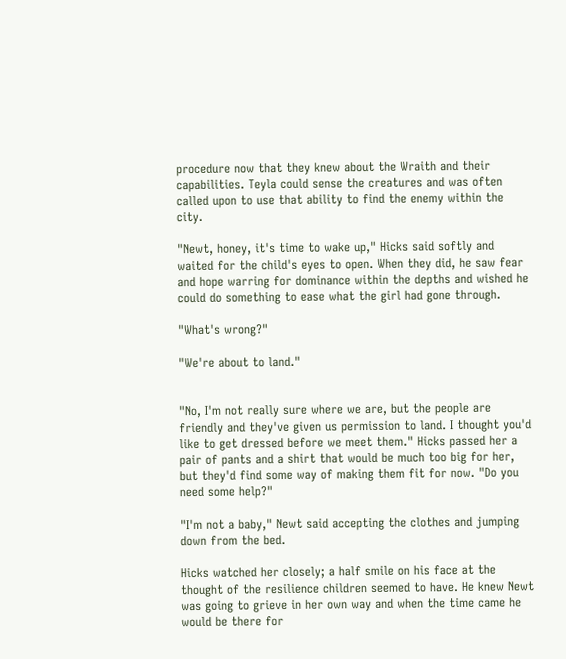procedure now that they knew about the Wraith and their capabilities. Teyla could sense the creatures and was often called upon to use that ability to find the enemy within the city.

"Newt, honey, it's time to wake up," Hicks said softly and waited for the child's eyes to open. When they did, he saw fear and hope warring for dominance within the depths and wished he could do something to ease what the girl had gone through.

"What's wrong?"

"We're about to land."


"No, I'm not really sure where we are, but the people are friendly and they've given us permission to land. I thought you'd like to get dressed before we meet them." Hicks passed her a pair of pants and a shirt that would be much too big for her, but they'd find some way of making them fit for now. "Do you need some help?"

"I'm not a baby," Newt said accepting the clothes and jumping down from the bed.

Hicks watched her closely; a half smile on his face at the thought of the resilience children seemed to have. He knew Newt was going to grieve in her own way and when the time came he would be there for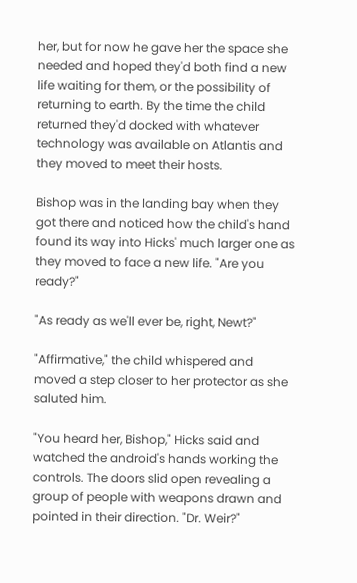her, but for now he gave her the space she needed and hoped they'd both find a new life waiting for them, or the possibility of returning to earth. By the time the child returned they'd docked with whatever technology was available on Atlantis and they moved to meet their hosts.

Bishop was in the landing bay when they got there and noticed how the child's hand found its way into Hicks' much larger one as they moved to face a new life. "Are you ready?"

"As ready as we'll ever be, right, Newt?"

"Affirmative," the child whispered and moved a step closer to her protector as she saluted him.

"You heard her, Bishop," Hicks said and watched the android's hands working the controls. The doors slid open revealing a group of people with weapons drawn and pointed in their direction. "Dr. Weir?"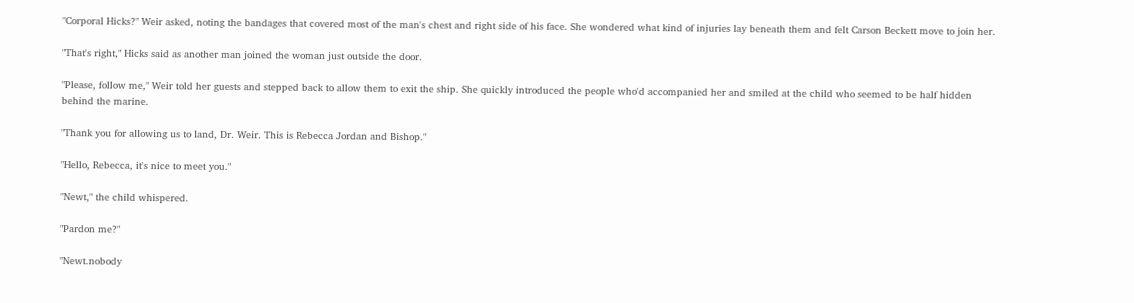"Corporal Hicks?" Weir asked, noting the bandages that covered most of the man's chest and right side of his face. She wondered what kind of injuries lay beneath them and felt Carson Beckett move to join her.

"That's right," Hicks said as another man joined the woman just outside the door.

"Please, follow me," Weir told her guests and stepped back to allow them to exit the ship. She quickly introduced the people who'd accompanied her and smiled at the child who seemed to be half hidden behind the marine.

"Thank you for allowing us to land, Dr. Weir. This is Rebecca Jordan and Bishop."

"Hello, Rebecca, it's nice to meet you."

"Newt," the child whispered.

"Pardon me?"

"Newt.nobody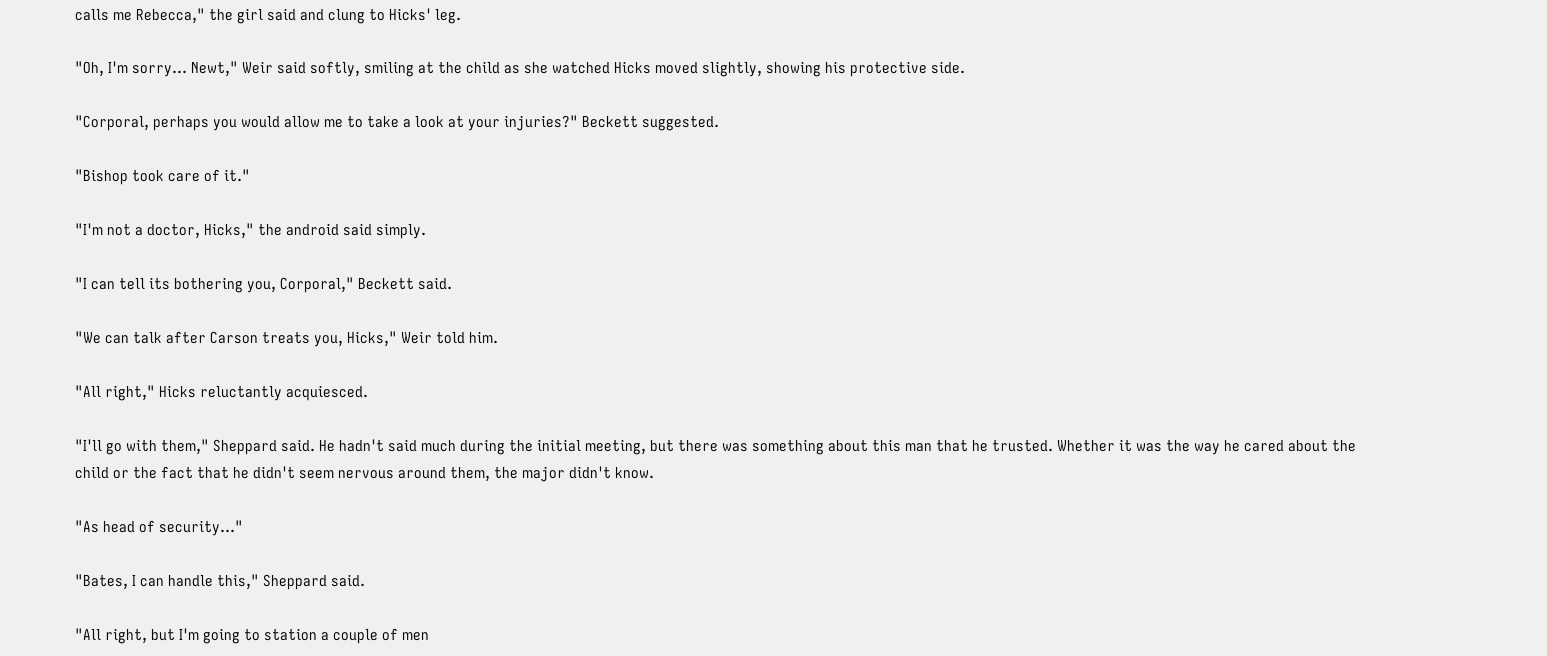calls me Rebecca," the girl said and clung to Hicks' leg.

"Oh, I'm sorry... Newt," Weir said softly, smiling at the child as she watched Hicks moved slightly, showing his protective side.

"Corporal, perhaps you would allow me to take a look at your injuries?" Beckett suggested.

"Bishop took care of it."

"I'm not a doctor, Hicks," the android said simply.

"I can tell its bothering you, Corporal," Beckett said.

"We can talk after Carson treats you, Hicks," Weir told him.

"All right," Hicks reluctantly acquiesced.

"I'll go with them," Sheppard said. He hadn't said much during the initial meeting, but there was something about this man that he trusted. Whether it was the way he cared about the child or the fact that he didn't seem nervous around them, the major didn't know.

"As head of security..."

"Bates, I can handle this," Sheppard said.

"All right, but I'm going to station a couple of men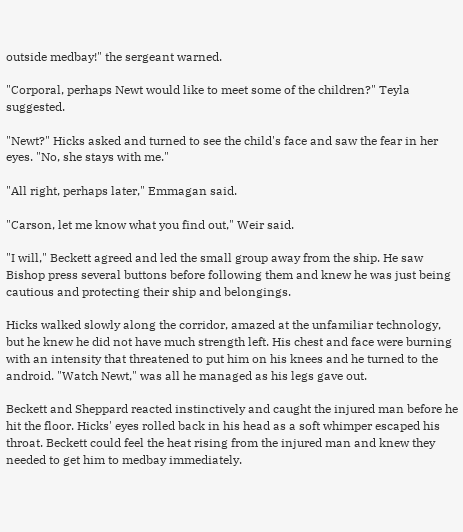outside medbay!" the sergeant warned.

"Corporal, perhaps Newt would like to meet some of the children?" Teyla suggested.

"Newt?" Hicks asked and turned to see the child's face and saw the fear in her eyes. "No, she stays with me."

"All right, perhaps later," Emmagan said.

"Carson, let me know what you find out," Weir said.

"I will," Beckett agreed and led the small group away from the ship. He saw Bishop press several buttons before following them and knew he was just being cautious and protecting their ship and belongings.

Hicks walked slowly along the corridor, amazed at the unfamiliar technology, but he knew he did not have much strength left. His chest and face were burning with an intensity that threatened to put him on his knees and he turned to the android. "Watch Newt," was all he managed as his legs gave out.

Beckett and Sheppard reacted instinctively and caught the injured man before he hit the floor. Hicks' eyes rolled back in his head as a soft whimper escaped his throat. Beckett could feel the heat rising from the injured man and knew they needed to get him to medbay immediately.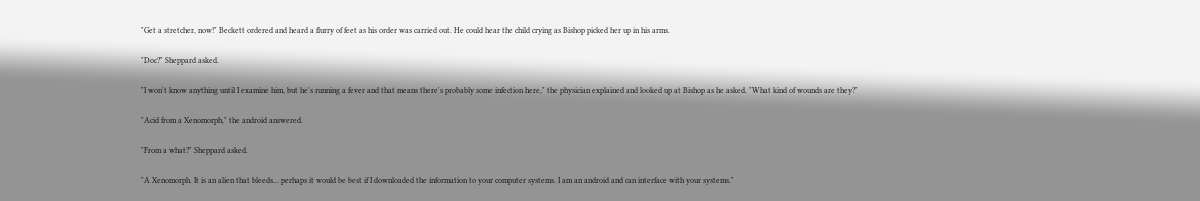"Get a stretcher, now!" Beckett ordered and heard a flurry of feet as his order was carried out. He could hear the child crying as Bishop picked her up in his arms.

"Doc?" Sheppard asked.

"I won't know anything until I examine him, but he's running a fever and that means there's probably some infection here," the physician explained and looked up at Bishop as he asked. "What kind of wounds are they?"

"Acid from a Xenomorph," the android answered.

"From a what?" Sheppard asked.

"A Xenomorph. It is an alien that bleeds... perhaps it would be best if I downloaded the information to your computer systems. I am an android and can interface with your systems."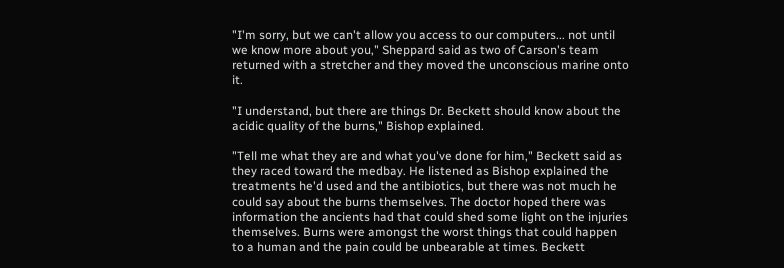"I'm sorry, but we can't allow you access to our computers... not until we know more about you," Sheppard said as two of Carson's team returned with a stretcher and they moved the unconscious marine onto it.

"I understand, but there are things Dr. Beckett should know about the acidic quality of the burns," Bishop explained.

"Tell me what they are and what you've done for him," Beckett said as they raced toward the medbay. He listened as Bishop explained the treatments he'd used and the antibiotics, but there was not much he could say about the burns themselves. The doctor hoped there was information the ancients had that could shed some light on the injuries themselves. Burns were amongst the worst things that could happen to a human and the pain could be unbearable at times. Beckett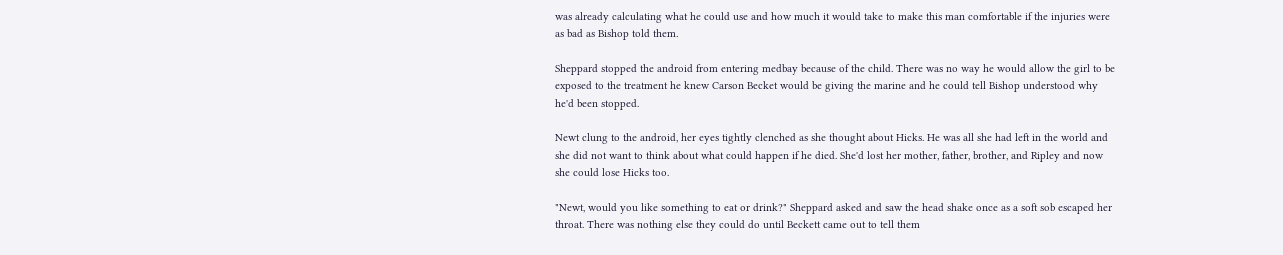was already calculating what he could use and how much it would take to make this man comfortable if the injuries were as bad as Bishop told them.

Sheppard stopped the android from entering medbay because of the child. There was no way he would allow the girl to be exposed to the treatment he knew Carson Becket would be giving the marine and he could tell Bishop understood why he'd been stopped.

Newt clung to the android, her eyes tightly clenched as she thought about Hicks. He was all she had left in the world and she did not want to think about what could happen if he died. She'd lost her mother, father, brother, and Ripley and now she could lose Hicks too.

"Newt, would you like something to eat or drink?" Sheppard asked and saw the head shake once as a soft sob escaped her throat. There was nothing else they could do until Beckett came out to tell them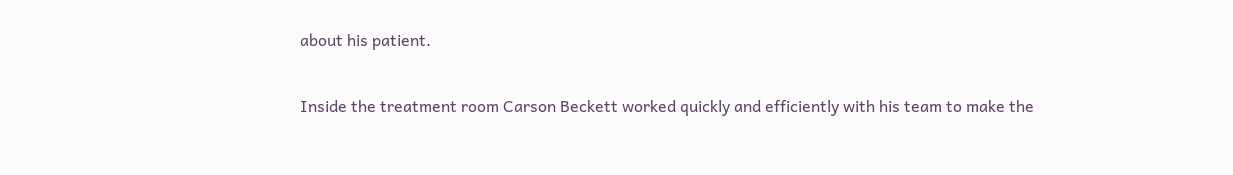about his patient.

Inside the treatment room Carson Beckett worked quickly and efficiently with his team to make the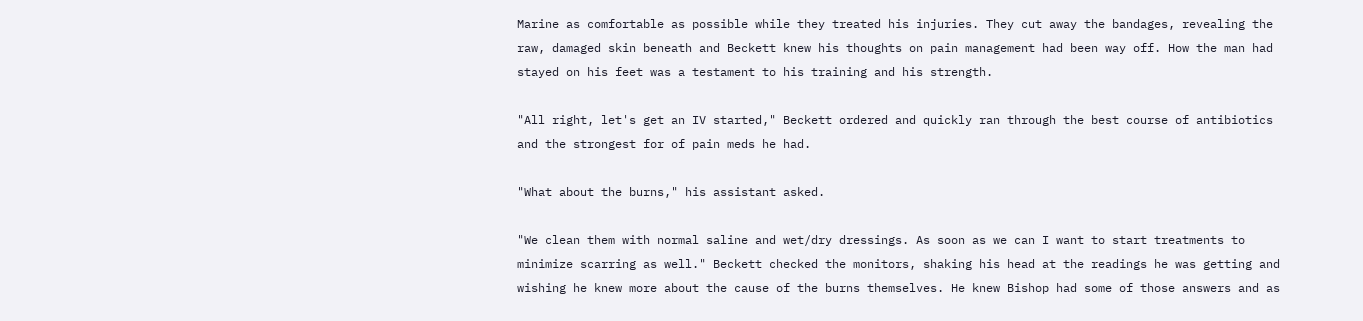Marine as comfortable as possible while they treated his injuries. They cut away the bandages, revealing the raw, damaged skin beneath and Beckett knew his thoughts on pain management had been way off. How the man had stayed on his feet was a testament to his training and his strength.

"All right, let's get an IV started," Beckett ordered and quickly ran through the best course of antibiotics and the strongest for of pain meds he had.

"What about the burns," his assistant asked.

"We clean them with normal saline and wet/dry dressings. As soon as we can I want to start treatments to minimize scarring as well." Beckett checked the monitors, shaking his head at the readings he was getting and wishing he knew more about the cause of the burns themselves. He knew Bishop had some of those answers and as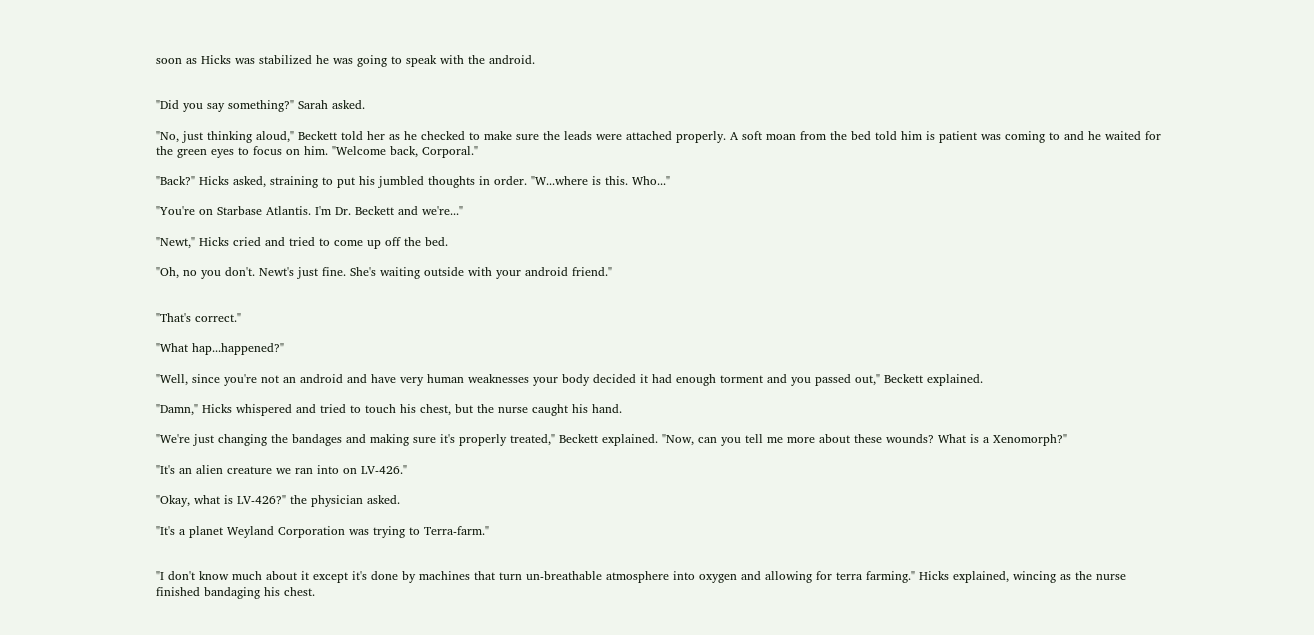soon as Hicks was stabilized he was going to speak with the android.


"Did you say something?" Sarah asked.

"No, just thinking aloud," Beckett told her as he checked to make sure the leads were attached properly. A soft moan from the bed told him is patient was coming to and he waited for the green eyes to focus on him. "Welcome back, Corporal."

"Back?" Hicks asked, straining to put his jumbled thoughts in order. "W...where is this. Who..."

"You're on Starbase Atlantis. I'm Dr. Beckett and we're..."

"Newt," Hicks cried and tried to come up off the bed.

"Oh, no you don't. Newt's just fine. She's waiting outside with your android friend."


"That's correct."

"What hap...happened?"

"Well, since you're not an android and have very human weaknesses your body decided it had enough torment and you passed out," Beckett explained.

"Damn," Hicks whispered and tried to touch his chest, but the nurse caught his hand.

"We're just changing the bandages and making sure it's properly treated," Beckett explained. "Now, can you tell me more about these wounds? What is a Xenomorph?"

"It's an alien creature we ran into on LV-426."

"Okay, what is LV-426?" the physician asked.

"It's a planet Weyland Corporation was trying to Terra-farm."


"I don't know much about it except it's done by machines that turn un-breathable atmosphere into oxygen and allowing for terra farming." Hicks explained, wincing as the nurse finished bandaging his chest.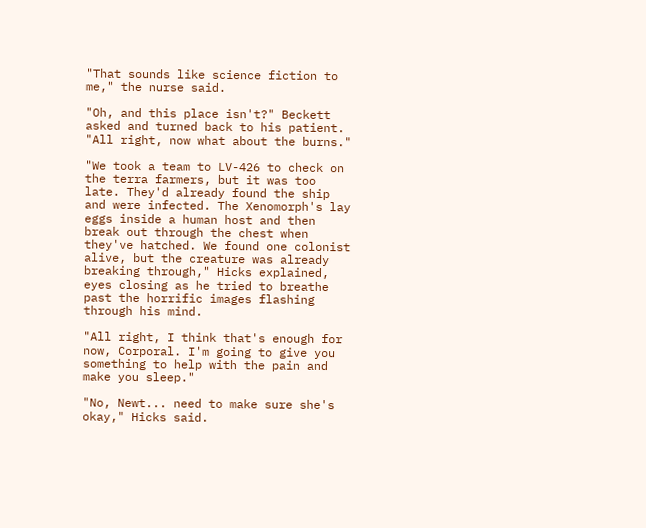"That sounds like science fiction to me," the nurse said.

"Oh, and this place isn't?" Beckett asked and turned back to his patient. "All right, now what about the burns."

"We took a team to LV-426 to check on the terra farmers, but it was too late. They'd already found the ship and were infected. The Xenomorph's lay eggs inside a human host and then break out through the chest when they've hatched. We found one colonist alive, but the creature was already breaking through," Hicks explained, eyes closing as he tried to breathe past the horrific images flashing through his mind.

"All right, I think that's enough for now, Corporal. I'm going to give you something to help with the pain and make you sleep."

"No, Newt... need to make sure she's okay," Hicks said.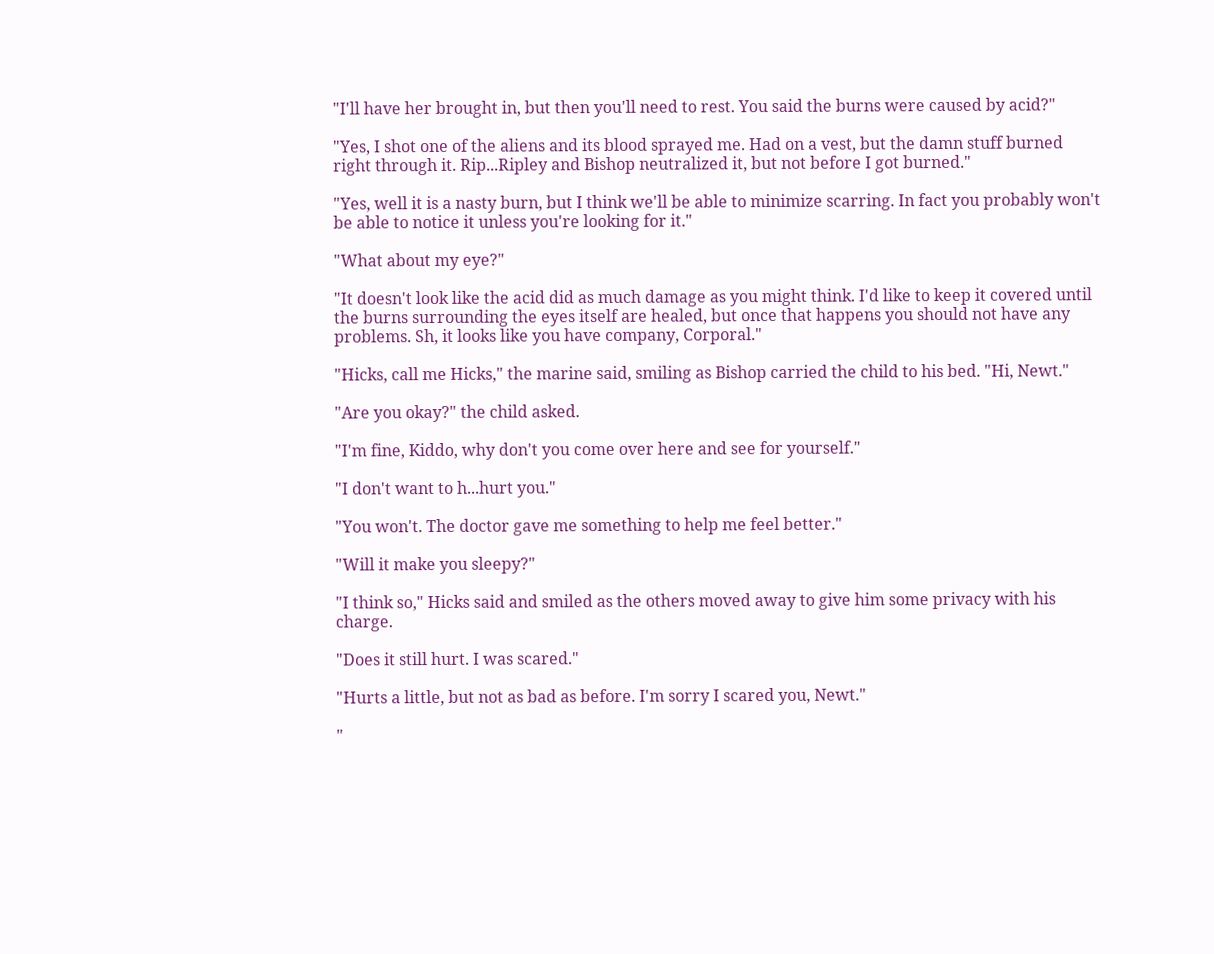"I'll have her brought in, but then you'll need to rest. You said the burns were caused by acid?"

"Yes, I shot one of the aliens and its blood sprayed me. Had on a vest, but the damn stuff burned right through it. Rip...Ripley and Bishop neutralized it, but not before I got burned."

"Yes, well it is a nasty burn, but I think we'll be able to minimize scarring. In fact you probably won't be able to notice it unless you're looking for it."

"What about my eye?"

"It doesn't look like the acid did as much damage as you might think. I'd like to keep it covered until the burns surrounding the eyes itself are healed, but once that happens you should not have any problems. Sh, it looks like you have company, Corporal."

"Hicks, call me Hicks," the marine said, smiling as Bishop carried the child to his bed. "Hi, Newt."

"Are you okay?" the child asked.

"I'm fine, Kiddo, why don't you come over here and see for yourself."

"I don't want to h...hurt you."

"You won't. The doctor gave me something to help me feel better."

"Will it make you sleepy?"

"I think so," Hicks said and smiled as the others moved away to give him some privacy with his charge.

"Does it still hurt. I was scared."

"Hurts a little, but not as bad as before. I'm sorry I scared you, Newt."

"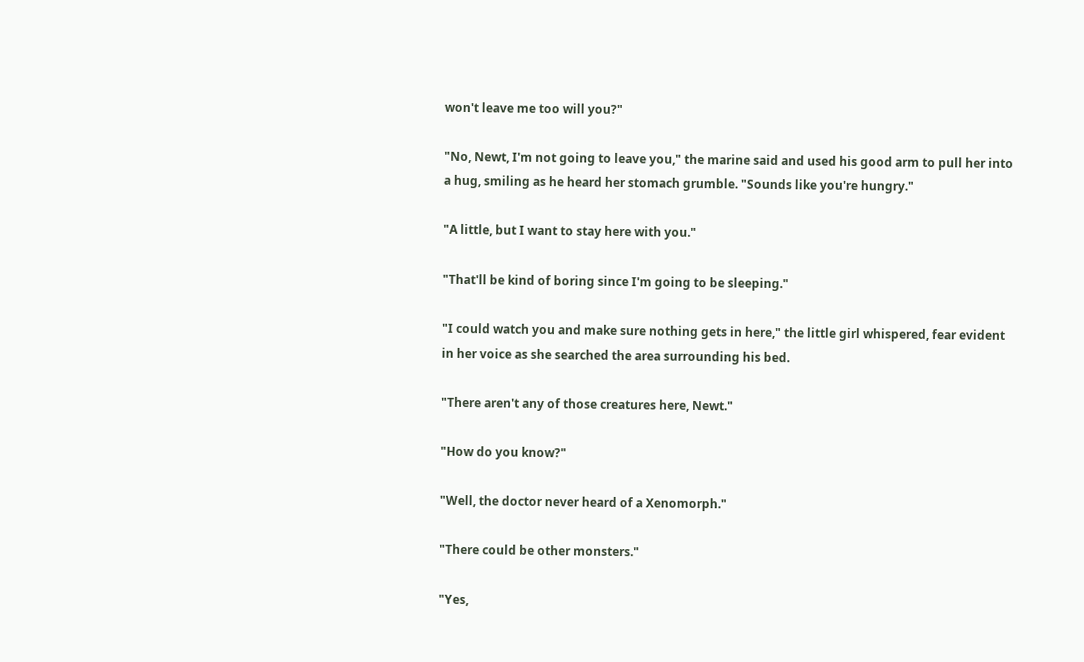won't leave me too will you?"

"No, Newt, I'm not going to leave you," the marine said and used his good arm to pull her into a hug, smiling as he heard her stomach grumble. "Sounds like you're hungry."

"A little, but I want to stay here with you."

"That'll be kind of boring since I'm going to be sleeping."

"I could watch you and make sure nothing gets in here," the little girl whispered, fear evident in her voice as she searched the area surrounding his bed.

"There aren't any of those creatures here, Newt."

"How do you know?"

"Well, the doctor never heard of a Xenomorph."

"There could be other monsters."

"Yes,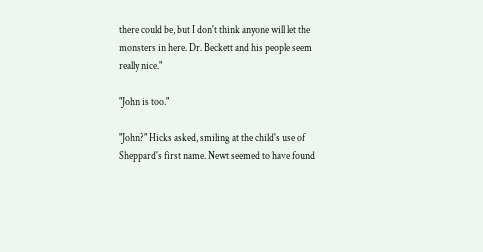there could be, but I don't think anyone will let the monsters in here. Dr. Beckett and his people seem really nice."

"John is too."

"John?" Hicks asked, smiling at the child's use of Sheppard's first name. Newt seemed to have found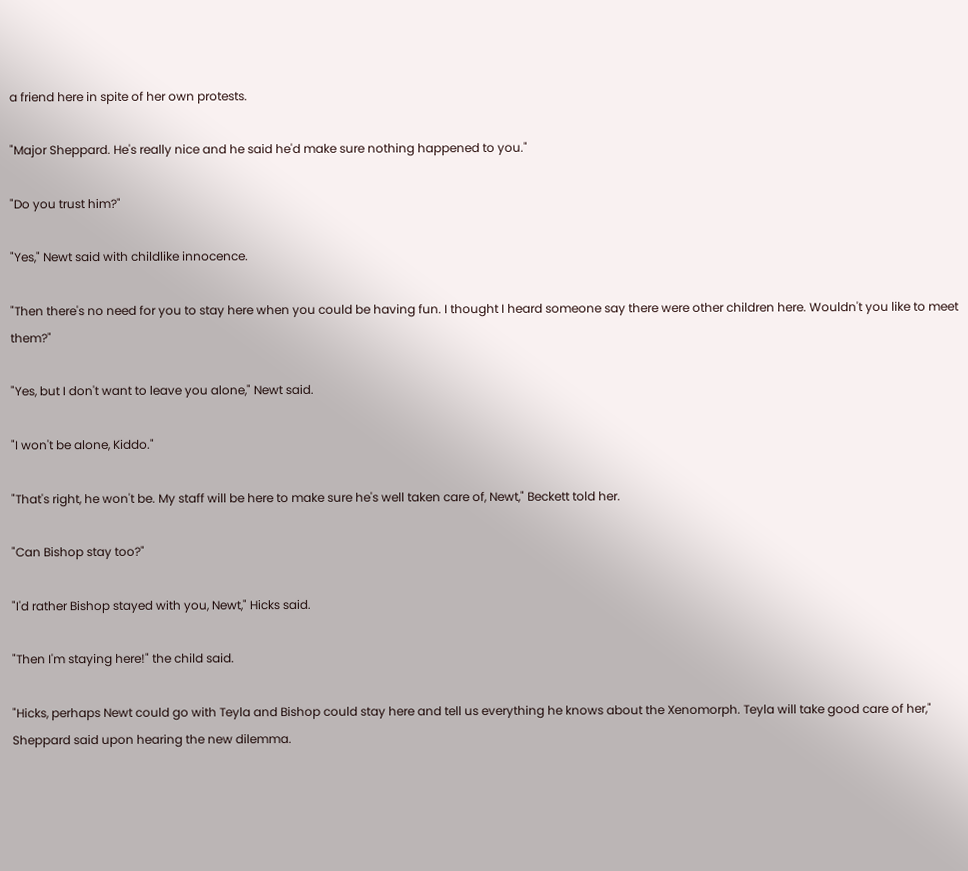a friend here in spite of her own protests.

"Major Sheppard. He's really nice and he said he'd make sure nothing happened to you."

"Do you trust him?"

"Yes," Newt said with childlike innocence.

"Then there's no need for you to stay here when you could be having fun. I thought I heard someone say there were other children here. Wouldn't you like to meet them?"

"Yes, but I don't want to leave you alone," Newt said.

"I won't be alone, Kiddo."

"That's right, he won't be. My staff will be here to make sure he's well taken care of, Newt," Beckett told her.

"Can Bishop stay too?"

"I'd rather Bishop stayed with you, Newt," Hicks said.

"Then I'm staying here!" the child said.

"Hicks, perhaps Newt could go with Teyla and Bishop could stay here and tell us everything he knows about the Xenomorph. Teyla will take good care of her," Sheppard said upon hearing the new dilemma.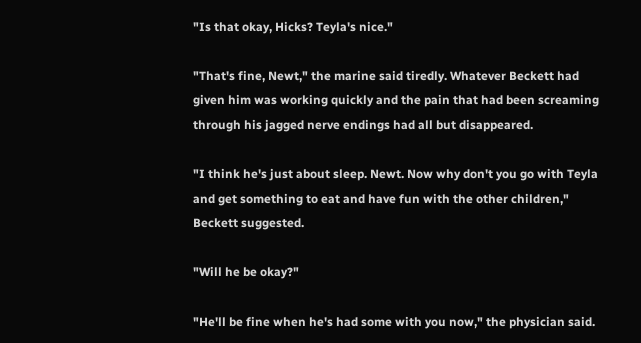"Is that okay, Hicks? Teyla's nice."

"That's fine, Newt," the marine said tiredly. Whatever Beckett had given him was working quickly and the pain that had been screaming through his jagged nerve endings had all but disappeared.

"I think he's just about sleep. Newt. Now why don't you go with Teyla and get something to eat and have fun with the other children," Beckett suggested.

"Will he be okay?"

"He'll be fine when he's had some with you now," the physician said.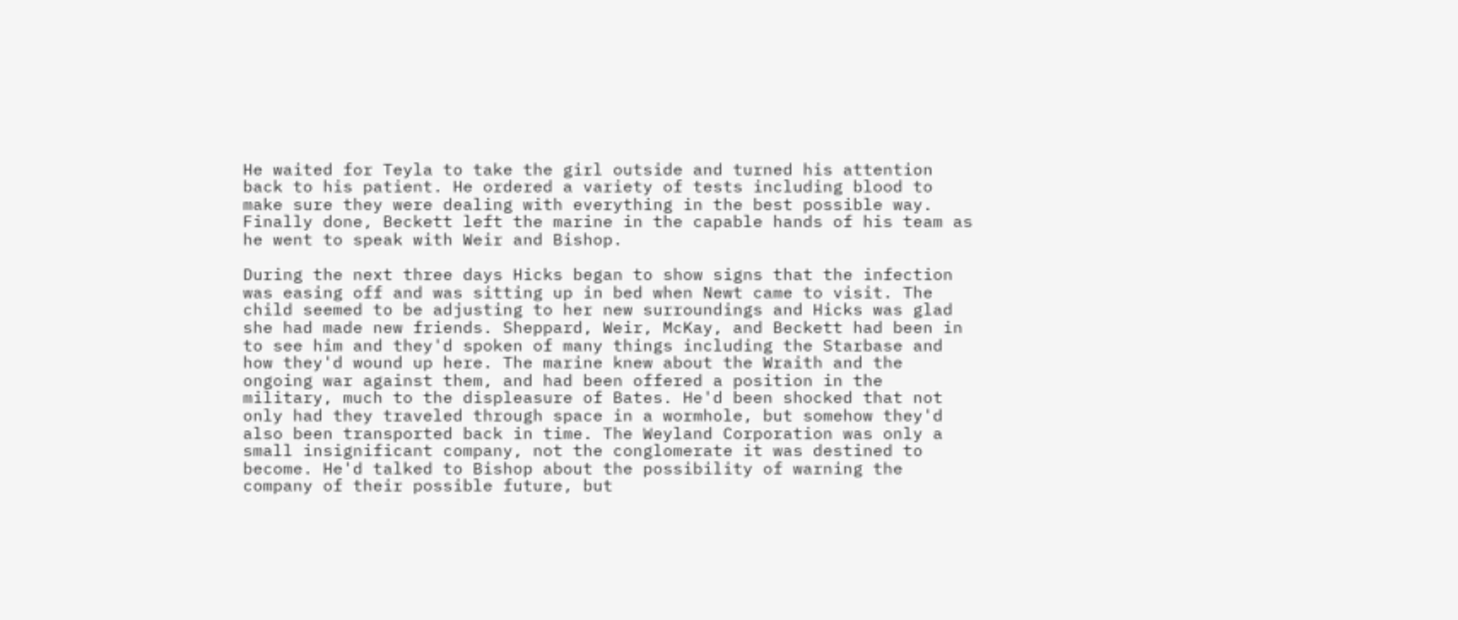He waited for Teyla to take the girl outside and turned his attention back to his patient. He ordered a variety of tests including blood to make sure they were dealing with everything in the best possible way. Finally done, Beckett left the marine in the capable hands of his team as he went to speak with Weir and Bishop.

During the next three days Hicks began to show signs that the infection was easing off and was sitting up in bed when Newt came to visit. The child seemed to be adjusting to her new surroundings and Hicks was glad she had made new friends. Sheppard, Weir, McKay, and Beckett had been in to see him and they'd spoken of many things including the Starbase and how they'd wound up here. The marine knew about the Wraith and the ongoing war against them, and had been offered a position in the military, much to the displeasure of Bates. He'd been shocked that not only had they traveled through space in a wormhole, but somehow they'd also been transported back in time. The Weyland Corporation was only a small insignificant company, not the conglomerate it was destined to become. He'd talked to Bishop about the possibility of warning the company of their possible future, but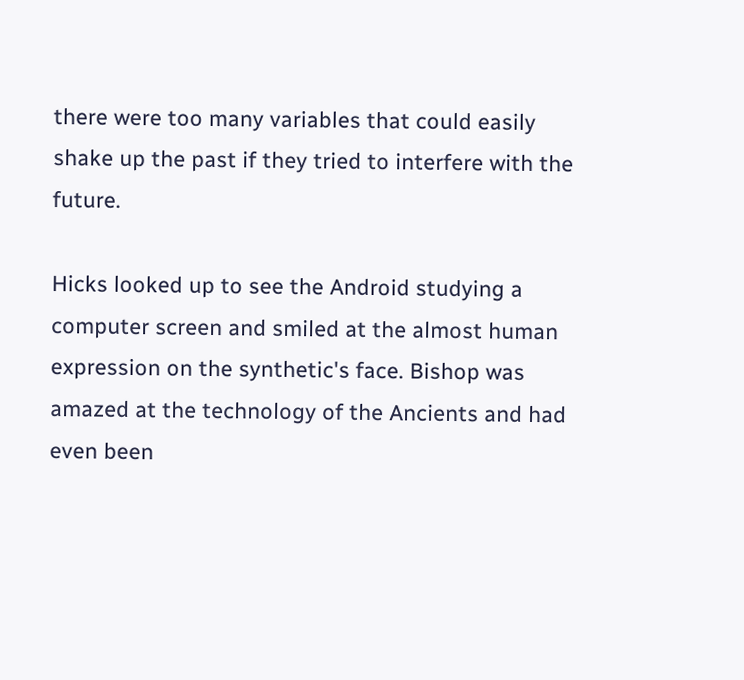there were too many variables that could easily shake up the past if they tried to interfere with the future.

Hicks looked up to see the Android studying a computer screen and smiled at the almost human expression on the synthetic's face. Bishop was amazed at the technology of the Ancients and had even been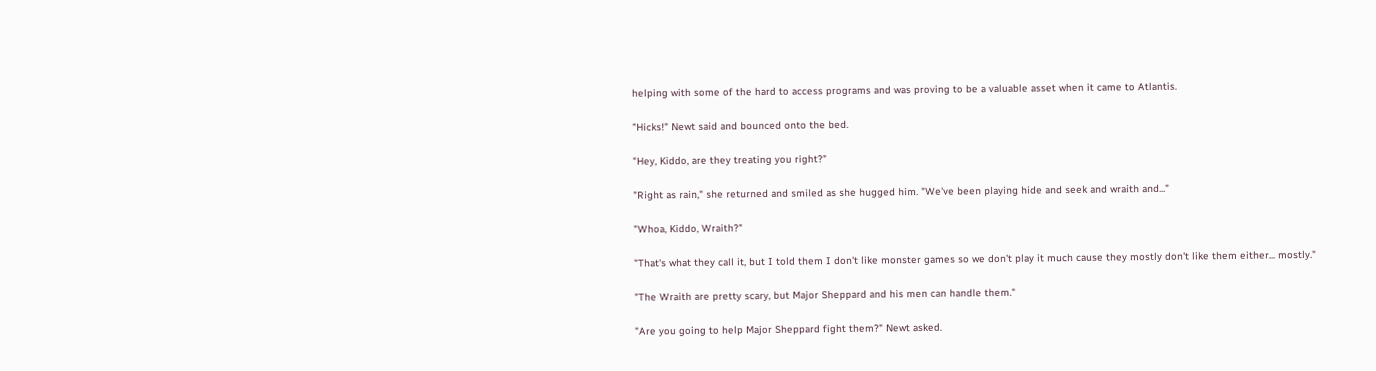helping with some of the hard to access programs and was proving to be a valuable asset when it came to Atlantis.

"Hicks!" Newt said and bounced onto the bed.

"Hey, Kiddo, are they treating you right?"

"Right as rain," she returned and smiled as she hugged him. "We've been playing hide and seek and wraith and..."

"Whoa, Kiddo, Wraith?"

"That's what they call it, but I told them I don't like monster games so we don't play it much cause they mostly don't like them either... mostly."

"The Wraith are pretty scary, but Major Sheppard and his men can handle them."

"Are you going to help Major Sheppard fight them?" Newt asked.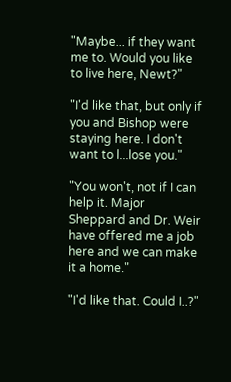"Maybe... if they want me to. Would you like to live here, Newt?"

"I'd like that, but only if you and Bishop were staying here. I don't want to l...lose you."

"You won't, not if I can help it. Major Sheppard and Dr. Weir have offered me a job here and we can make it a home."

"I'd like that. Could I..?"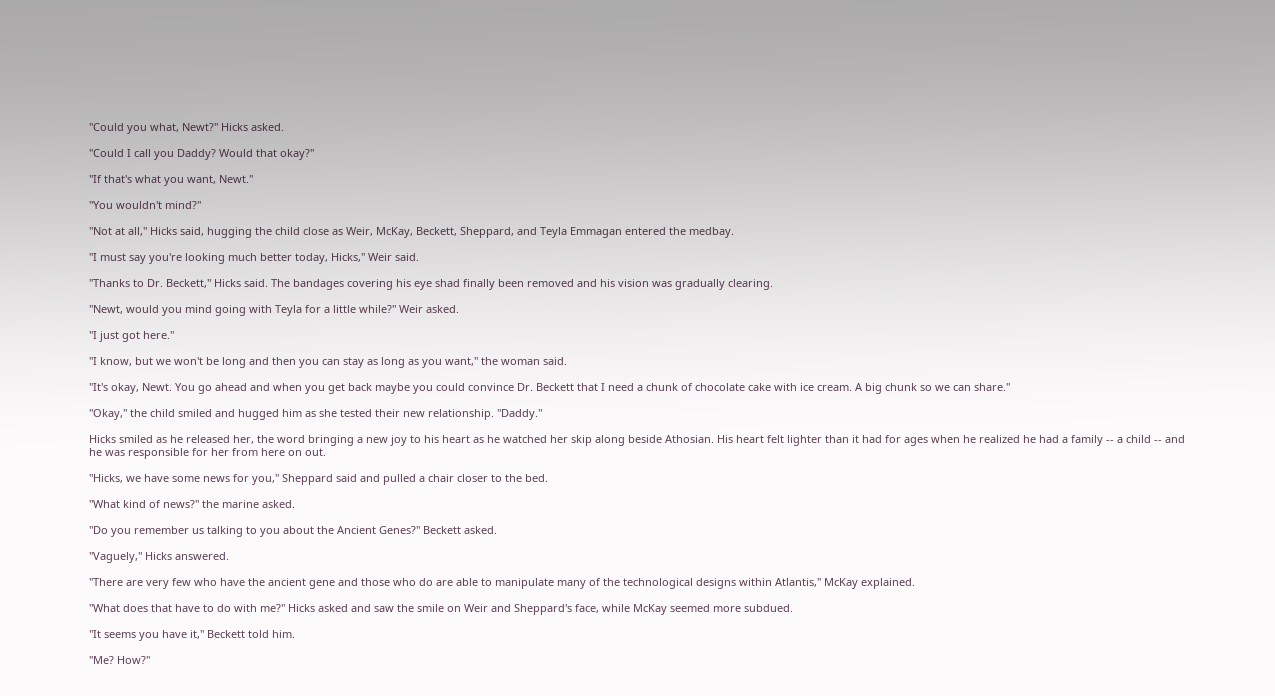"Could you what, Newt?" Hicks asked.

"Could I call you Daddy? Would that okay?"

"If that's what you want, Newt."

"You wouldn't mind?"

"Not at all," Hicks said, hugging the child close as Weir, McKay, Beckett, Sheppard, and Teyla Emmagan entered the medbay.

"I must say you're looking much better today, Hicks," Weir said.

"Thanks to Dr. Beckett," Hicks said. The bandages covering his eye shad finally been removed and his vision was gradually clearing.

"Newt, would you mind going with Teyla for a little while?" Weir asked.

"I just got here."

"I know, but we won't be long and then you can stay as long as you want," the woman said.

"It's okay, Newt. You go ahead and when you get back maybe you could convince Dr. Beckett that I need a chunk of chocolate cake with ice cream. A big chunk so we can share."

"Okay," the child smiled and hugged him as she tested their new relationship. "Daddy."

Hicks smiled as he released her, the word bringing a new joy to his heart as he watched her skip along beside Athosian. His heart felt lighter than it had for ages when he realized he had a family -- a child -- and he was responsible for her from here on out.

"Hicks, we have some news for you," Sheppard said and pulled a chair closer to the bed.

"What kind of news?" the marine asked.

"Do you remember us talking to you about the Ancient Genes?" Beckett asked.

"Vaguely," Hicks answered.

"There are very few who have the ancient gene and those who do are able to manipulate many of the technological designs within Atlantis," McKay explained.

"What does that have to do with me?" Hicks asked and saw the smile on Weir and Sheppard's face, while McKay seemed more subdued.

"It seems you have it," Beckett told him.

"Me? How?"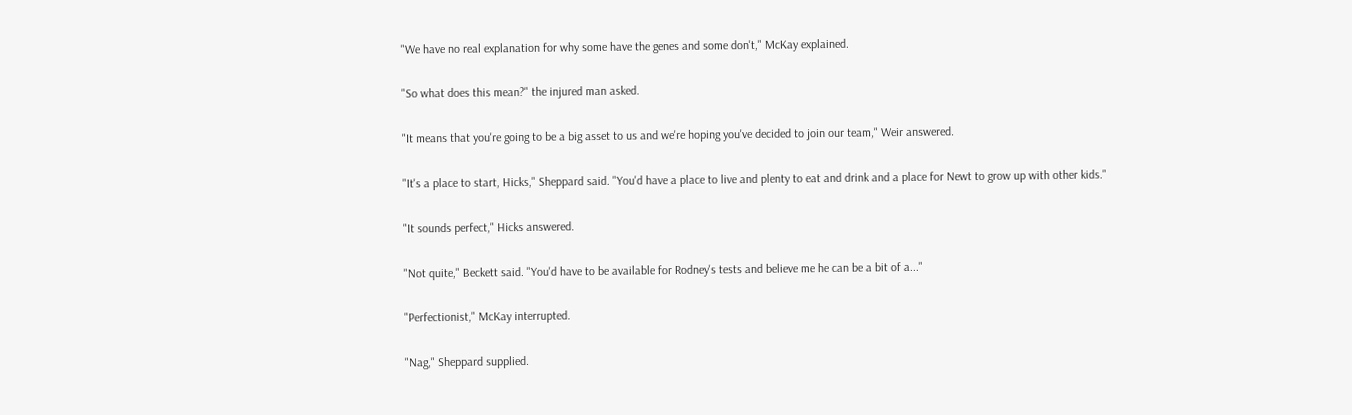"We have no real explanation for why some have the genes and some don't," McKay explained.

"So what does this mean?" the injured man asked.

"It means that you're going to be a big asset to us and we're hoping you've decided to join our team," Weir answered.

"It's a place to start, Hicks," Sheppard said. "You'd have a place to live and plenty to eat and drink and a place for Newt to grow up with other kids."

"It sounds perfect," Hicks answered.

"Not quite," Beckett said. "You'd have to be available for Rodney's tests and believe me he can be a bit of a..."

"Perfectionist," McKay interrupted.

"Nag," Sheppard supplied.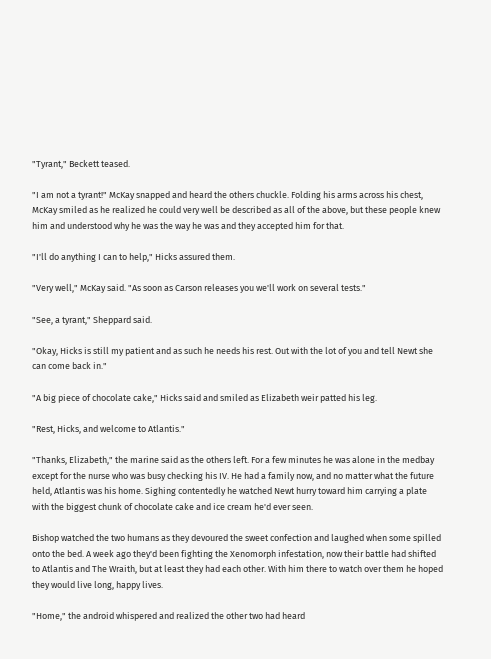"Tyrant," Beckett teased.

"I am not a tyrant!" McKay snapped and heard the others chuckle. Folding his arms across his chest, McKay smiled as he realized he could very well be described as all of the above, but these people knew him and understood why he was the way he was and they accepted him for that.

"I'll do anything I can to help," Hicks assured them.

"Very well," McKay said. "As soon as Carson releases you we'll work on several tests."

"See, a tyrant," Sheppard said.

"Okay, Hicks is still my patient and as such he needs his rest. Out with the lot of you and tell Newt she can come back in."

"A big piece of chocolate cake," Hicks said and smiled as Elizabeth weir patted his leg.

"Rest, Hicks, and welcome to Atlantis."

"Thanks, Elizabeth," the marine said as the others left. For a few minutes he was alone in the medbay except for the nurse who was busy checking his IV. He had a family now, and no matter what the future held, Atlantis was his home. Sighing contentedly he watched Newt hurry toward him carrying a plate with the biggest chunk of chocolate cake and ice cream he'd ever seen.

Bishop watched the two humans as they devoured the sweet confection and laughed when some spilled onto the bed. A week ago they'd been fighting the Xenomorph infestation, now their battle had shifted to Atlantis and The Wraith, but at least they had each other. With him there to watch over them he hoped they would live long, happy lives.

"Home," the android whispered and realized the other two had heard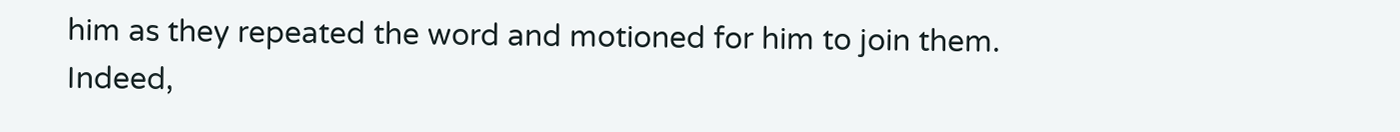him as they repeated the word and motioned for him to join them. Indeed,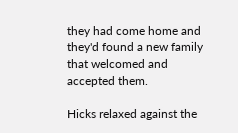they had come home and they'd found a new family that welcomed and accepted them.

Hicks relaxed against the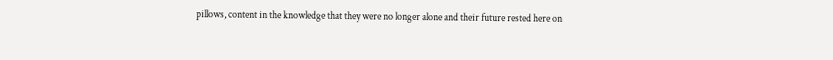pillows, content in the knowledge that they were no longer alone and their future rested here on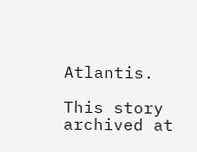Atlantis.

This story archived at